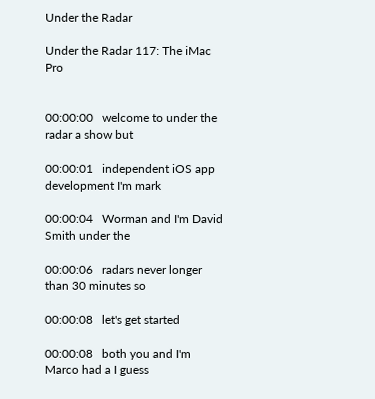Under the Radar

Under the Radar 117: The iMac Pro


00:00:00   welcome to under the radar a show but

00:00:01   independent iOS app development I'm mark

00:00:04   Worman and I'm David Smith under the

00:00:06   radars never longer than 30 minutes so

00:00:08   let's get started

00:00:08   both you and I'm Marco had a I guess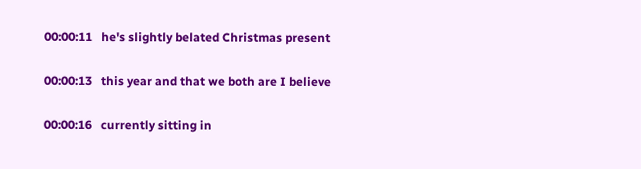00:00:11   he's slightly belated Christmas present

00:00:13   this year and that we both are I believe

00:00:16   currently sitting in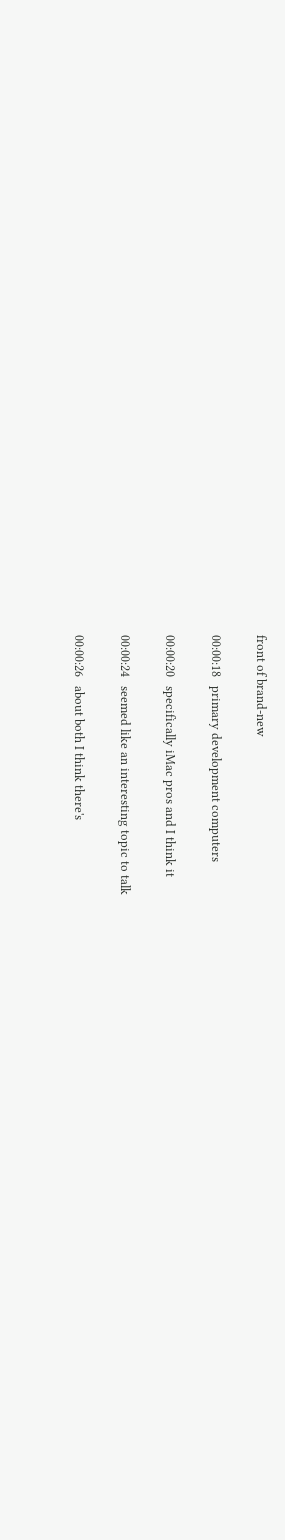front of brand-new

00:00:18   primary development computers

00:00:20   specifically iMac pros and I think it

00:00:24   seemed like an interesting topic to talk

00:00:26   about both I think there's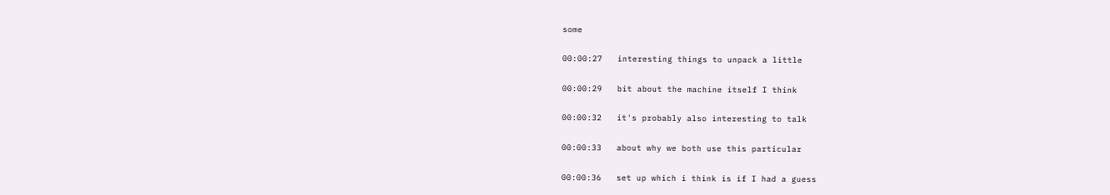some

00:00:27   interesting things to unpack a little

00:00:29   bit about the machine itself I think

00:00:32   it's probably also interesting to talk

00:00:33   about why we both use this particular

00:00:36   set up which i think is if I had a guess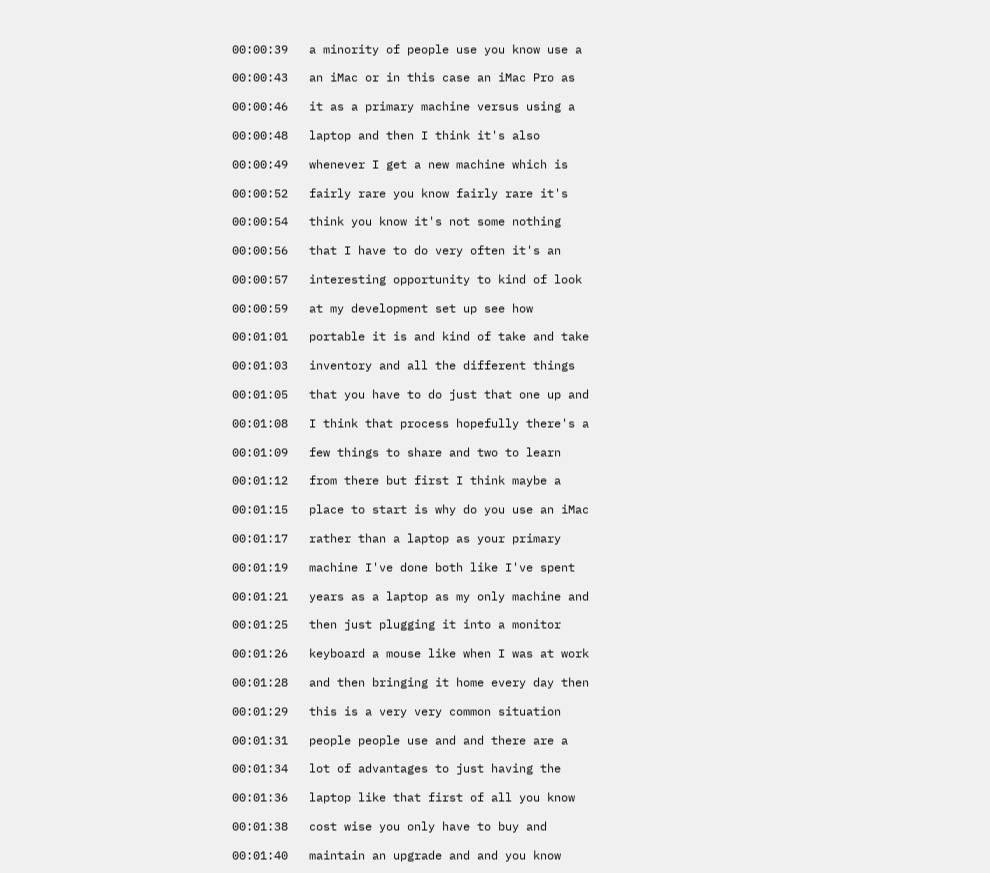00:00:39   a minority of people use you know use a

00:00:43   an iMac or in this case an iMac Pro as

00:00:46   it as a primary machine versus using a

00:00:48   laptop and then I think it's also

00:00:49   whenever I get a new machine which is

00:00:52   fairly rare you know fairly rare it's

00:00:54   think you know it's not some nothing

00:00:56   that I have to do very often it's an

00:00:57   interesting opportunity to kind of look

00:00:59   at my development set up see how

00:01:01   portable it is and kind of take and take

00:01:03   inventory and all the different things

00:01:05   that you have to do just that one up and

00:01:08   I think that process hopefully there's a

00:01:09   few things to share and two to learn

00:01:12   from there but first I think maybe a

00:01:15   place to start is why do you use an iMac

00:01:17   rather than a laptop as your primary

00:01:19   machine I've done both like I've spent

00:01:21   years as a laptop as my only machine and

00:01:25   then just plugging it into a monitor

00:01:26   keyboard a mouse like when I was at work

00:01:28   and then bringing it home every day then

00:01:29   this is a very very common situation

00:01:31   people people use and and there are a

00:01:34   lot of advantages to just having the

00:01:36   laptop like that first of all you know

00:01:38   cost wise you only have to buy and

00:01:40   maintain an upgrade and and you know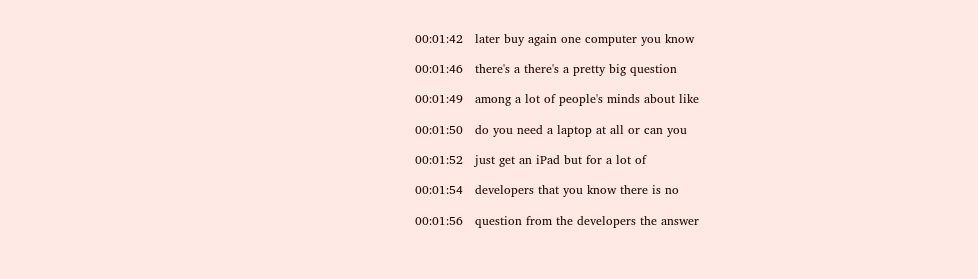00:01:42   later buy again one computer you know

00:01:46   there's a there's a pretty big question

00:01:49   among a lot of people's minds about like

00:01:50   do you need a laptop at all or can you

00:01:52   just get an iPad but for a lot of

00:01:54   developers that you know there is no

00:01:56   question from the developers the answer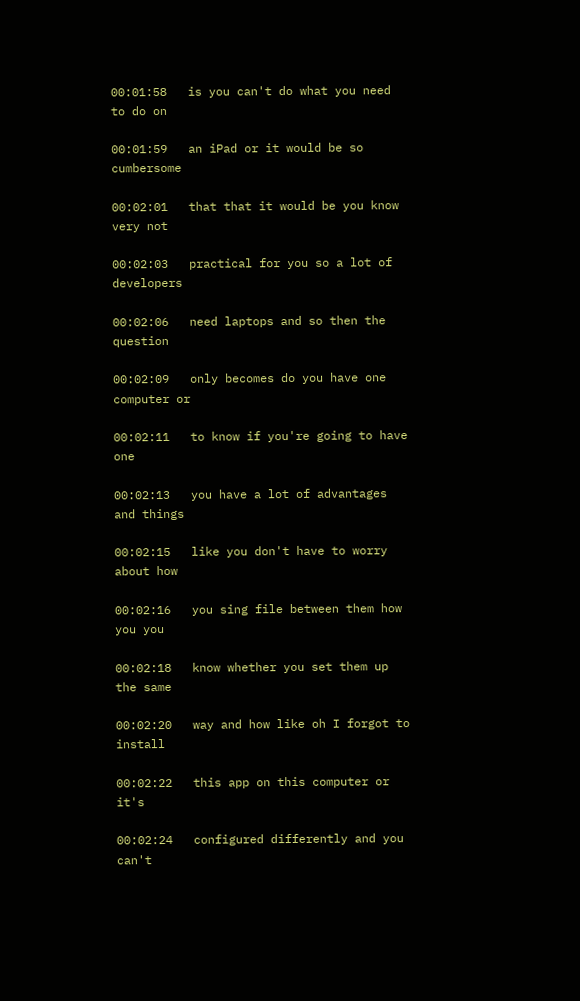00:01:58   is you can't do what you need to do on

00:01:59   an iPad or it would be so cumbersome

00:02:01   that that it would be you know very not

00:02:03   practical for you so a lot of developers

00:02:06   need laptops and so then the question

00:02:09   only becomes do you have one computer or

00:02:11   to know if you're going to have one

00:02:13   you have a lot of advantages and things

00:02:15   like you don't have to worry about how

00:02:16   you sing file between them how you you

00:02:18   know whether you set them up the same

00:02:20   way and how like oh I forgot to install

00:02:22   this app on this computer or it's

00:02:24   configured differently and you can't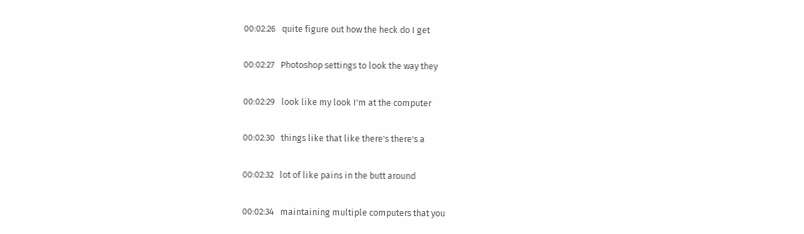00:02:26   quite figure out how the heck do I get

00:02:27   Photoshop settings to look the way they

00:02:29   look like my look I'm at the computer

00:02:30   things like that like there's there's a

00:02:32   lot of like pains in the butt around

00:02:34   maintaining multiple computers that you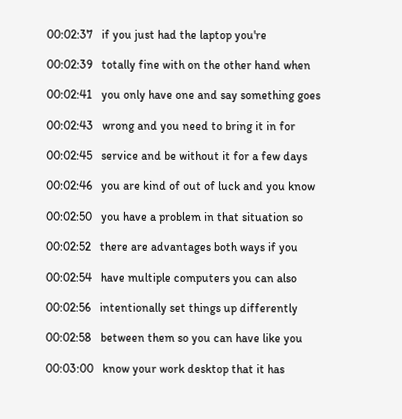00:02:37   if you just had the laptop you're

00:02:39   totally fine with on the other hand when

00:02:41   you only have one and say something goes

00:02:43   wrong and you need to bring it in for

00:02:45   service and be without it for a few days

00:02:46   you are kind of out of luck and you know

00:02:50   you have a problem in that situation so

00:02:52   there are advantages both ways if you

00:02:54   have multiple computers you can also

00:02:56   intentionally set things up differently

00:02:58   between them so you can have like you

00:03:00   know your work desktop that it has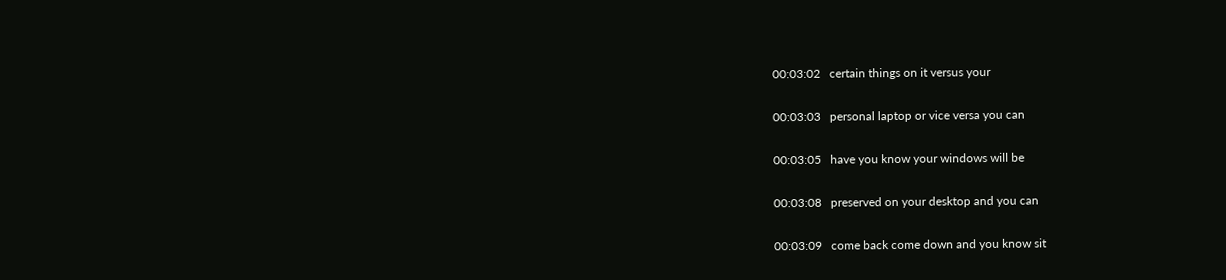00:03:02   certain things on it versus your

00:03:03   personal laptop or vice versa you can

00:03:05   have you know your windows will be

00:03:08   preserved on your desktop and you can

00:03:09   come back come down and you know sit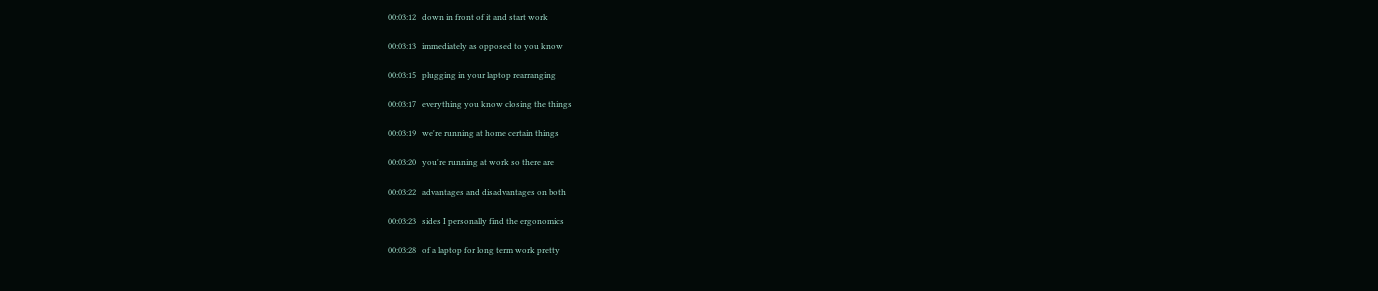00:03:12   down in front of it and start work

00:03:13   immediately as opposed to you know

00:03:15   plugging in your laptop rearranging

00:03:17   everything you know closing the things

00:03:19   we're running at home certain things

00:03:20   you're running at work so there are

00:03:22   advantages and disadvantages on both

00:03:23   sides I personally find the ergonomics

00:03:28   of a laptop for long term work pretty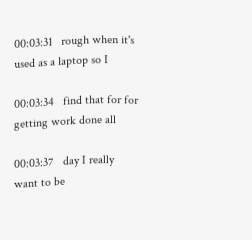00:03:31   rough when it's used as a laptop so I

00:03:34   find that for for getting work done all

00:03:37   day I really want to be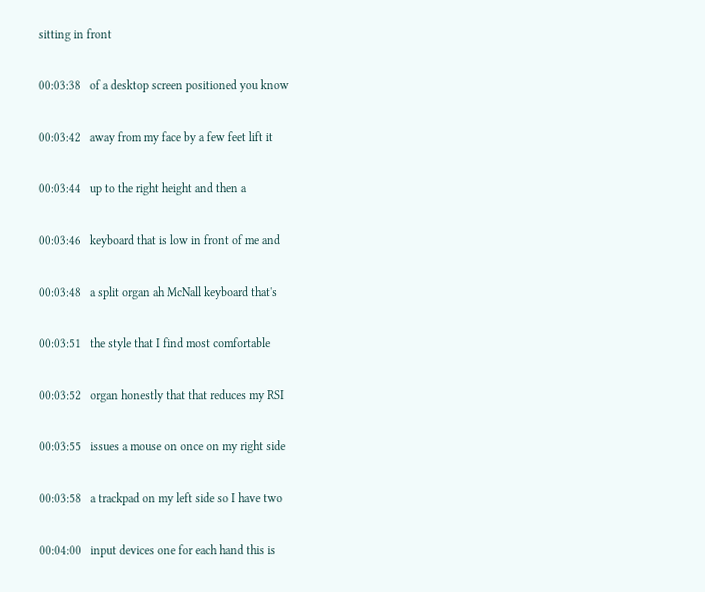sitting in front

00:03:38   of a desktop screen positioned you know

00:03:42   away from my face by a few feet lift it

00:03:44   up to the right height and then a

00:03:46   keyboard that is low in front of me and

00:03:48   a split organ ah McNall keyboard that's

00:03:51   the style that I find most comfortable

00:03:52   organ honestly that that reduces my RSI

00:03:55   issues a mouse on once on my right side

00:03:58   a trackpad on my left side so I have two

00:04:00   input devices one for each hand this is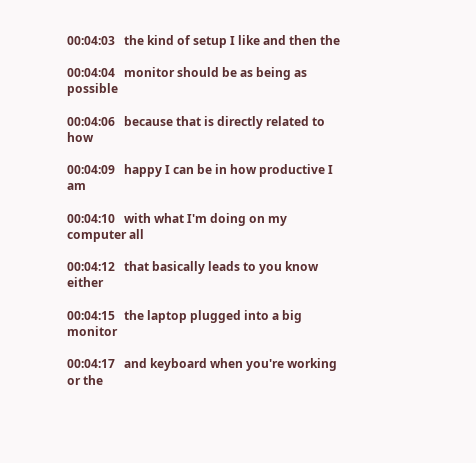00:04:03   the kind of setup I like and then the

00:04:04   monitor should be as being as possible

00:04:06   because that is directly related to how

00:04:09   happy I can be in how productive I am

00:04:10   with what I'm doing on my computer all

00:04:12   that basically leads to you know either

00:04:15   the laptop plugged into a big monitor

00:04:17   and keyboard when you're working or the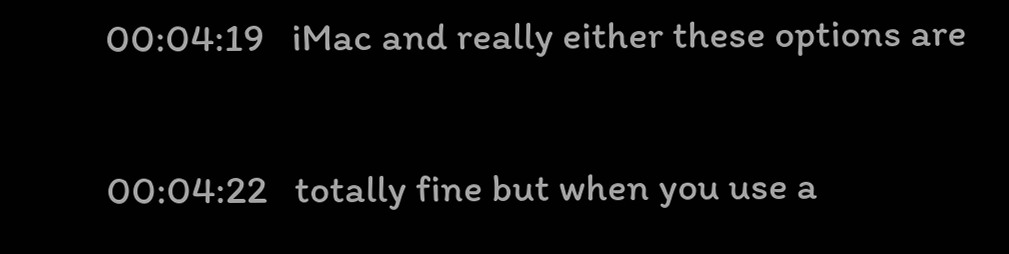00:04:19   iMac and really either these options are

00:04:22   totally fine but when you use a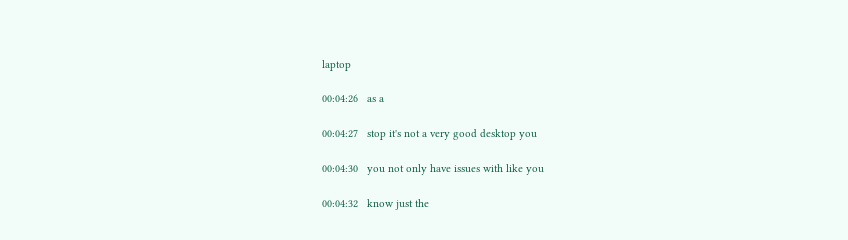laptop

00:04:26   as a

00:04:27   stop it's not a very good desktop you

00:04:30   you not only have issues with like you

00:04:32   know just the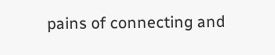pains of connecting and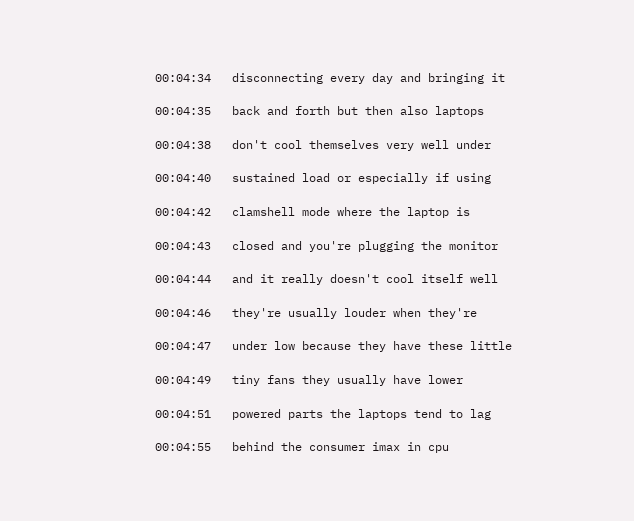00:04:34   disconnecting every day and bringing it

00:04:35   back and forth but then also laptops

00:04:38   don't cool themselves very well under

00:04:40   sustained load or especially if using

00:04:42   clamshell mode where the laptop is

00:04:43   closed and you're plugging the monitor

00:04:44   and it really doesn't cool itself well

00:04:46   they're usually louder when they're

00:04:47   under low because they have these little

00:04:49   tiny fans they usually have lower

00:04:51   powered parts the laptops tend to lag

00:04:55   behind the consumer imax in cpu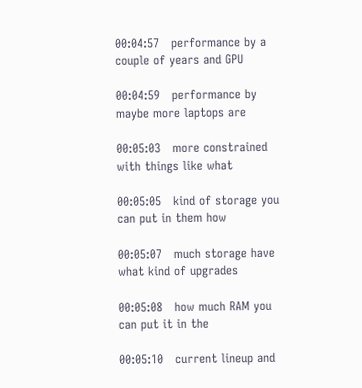00:04:57   performance by a couple of years and GPU

00:04:59   performance by maybe more laptops are

00:05:03   more constrained with things like what

00:05:05   kind of storage you can put in them how

00:05:07   much storage have what kind of upgrades

00:05:08   how much RAM you can put it in the

00:05:10   current lineup and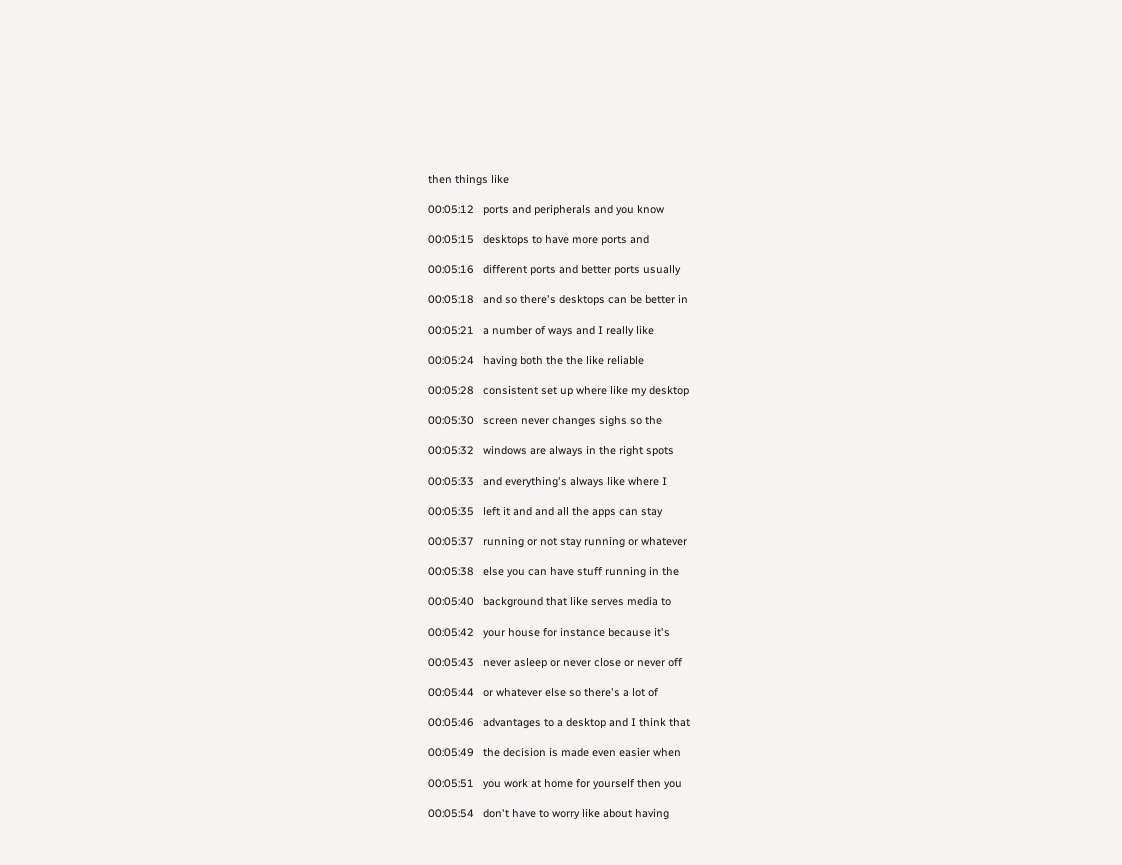then things like

00:05:12   ports and peripherals and you know

00:05:15   desktops to have more ports and

00:05:16   different ports and better ports usually

00:05:18   and so there's desktops can be better in

00:05:21   a number of ways and I really like

00:05:24   having both the the like reliable

00:05:28   consistent set up where like my desktop

00:05:30   screen never changes sighs so the

00:05:32   windows are always in the right spots

00:05:33   and everything's always like where I

00:05:35   left it and and all the apps can stay

00:05:37   running or not stay running or whatever

00:05:38   else you can have stuff running in the

00:05:40   background that like serves media to

00:05:42   your house for instance because it's

00:05:43   never asleep or never close or never off

00:05:44   or whatever else so there's a lot of

00:05:46   advantages to a desktop and I think that

00:05:49   the decision is made even easier when

00:05:51   you work at home for yourself then you

00:05:54   don't have to worry like about having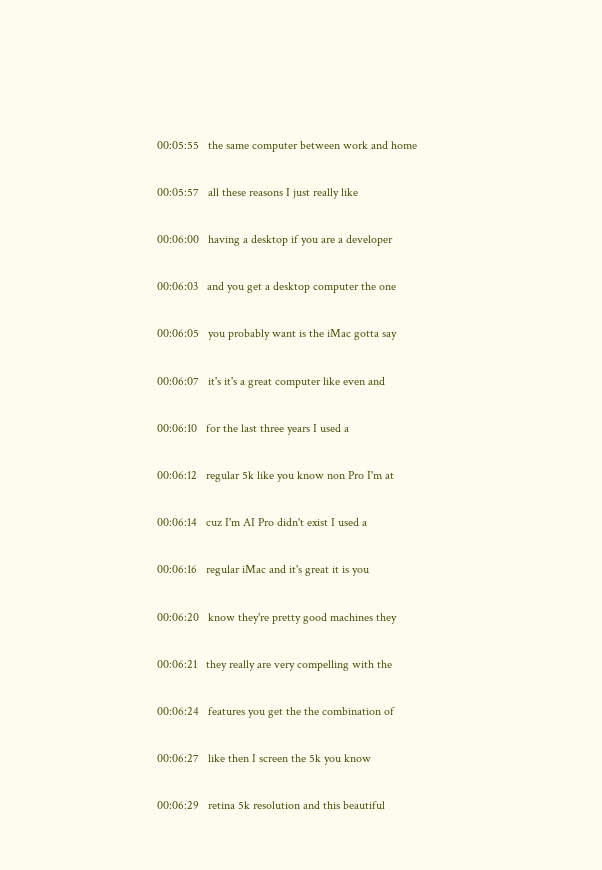00:05:55   the same computer between work and home

00:05:57   all these reasons I just really like

00:06:00   having a desktop if you are a developer

00:06:03   and you get a desktop computer the one

00:06:05   you probably want is the iMac gotta say

00:06:07   it's it's a great computer like even and

00:06:10   for the last three years I used a

00:06:12   regular 5k like you know non Pro I'm at

00:06:14   cuz I'm AI Pro didn't exist I used a

00:06:16   regular iMac and it's great it is you

00:06:20   know they're pretty good machines they

00:06:21   they really are very compelling with the

00:06:24   features you get the the combination of

00:06:27   like then I screen the 5k you know

00:06:29   retina 5k resolution and this beautiful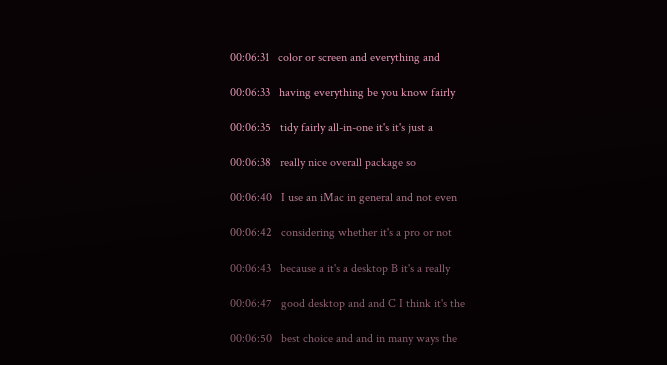00:06:31   color or screen and everything and

00:06:33   having everything be you know fairly

00:06:35   tidy fairly all-in-one it's it's just a

00:06:38   really nice overall package so

00:06:40   I use an iMac in general and not even

00:06:42   considering whether it's a pro or not

00:06:43   because a it's a desktop B it's a really

00:06:47   good desktop and and C I think it's the

00:06:50   best choice and and in many ways the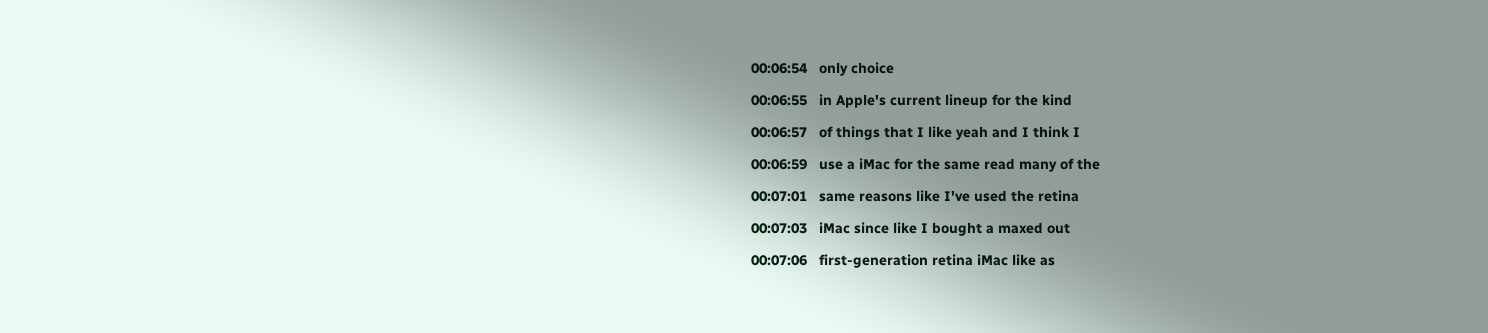00:06:54   only choice

00:06:55   in Apple's current lineup for the kind

00:06:57   of things that I like yeah and I think I

00:06:59   use a iMac for the same read many of the

00:07:01   same reasons like I've used the retina

00:07:03   iMac since like I bought a maxed out

00:07:06   first-generation retina iMac like as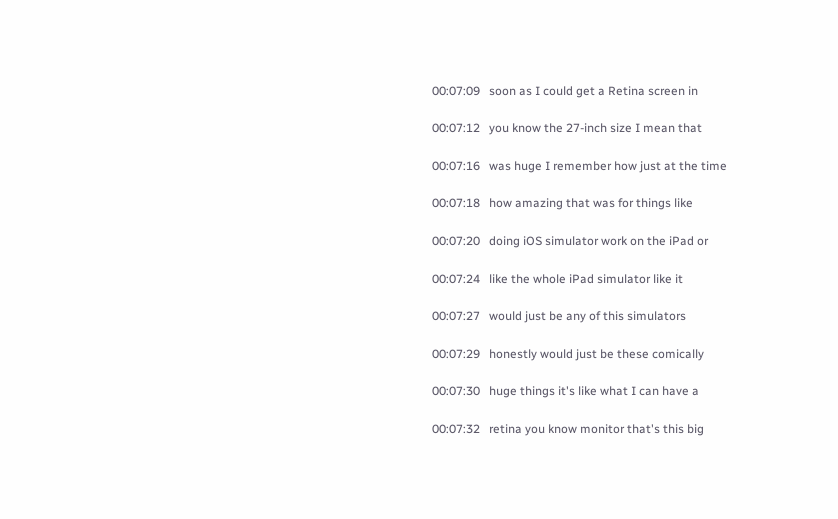00:07:09   soon as I could get a Retina screen in

00:07:12   you know the 27-inch size I mean that

00:07:16   was huge I remember how just at the time

00:07:18   how amazing that was for things like

00:07:20   doing iOS simulator work on the iPad or

00:07:24   like the whole iPad simulator like it

00:07:27   would just be any of this simulators

00:07:29   honestly would just be these comically

00:07:30   huge things it's like what I can have a

00:07:32   retina you know monitor that's this big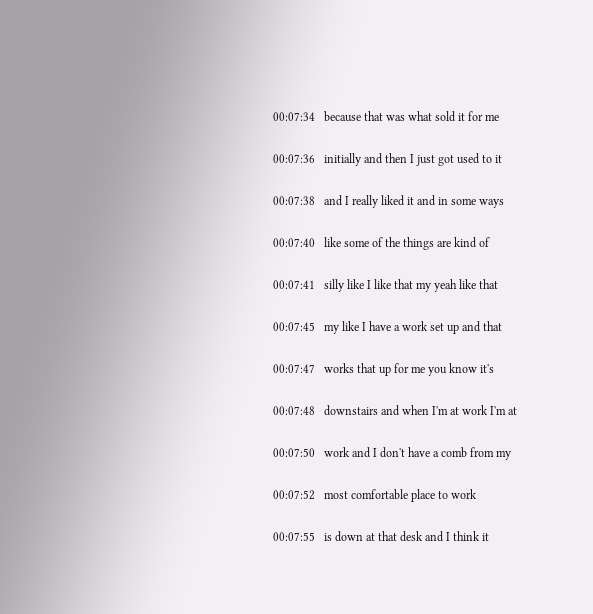00:07:34   because that was what sold it for me

00:07:36   initially and then I just got used to it

00:07:38   and I really liked it and in some ways

00:07:40   like some of the things are kind of

00:07:41   silly like I like that my yeah like that

00:07:45   my like I have a work set up and that

00:07:47   works that up for me you know it's

00:07:48   downstairs and when I'm at work I'm at

00:07:50   work and I don't have a comb from my

00:07:52   most comfortable place to work

00:07:55   is down at that desk and I think it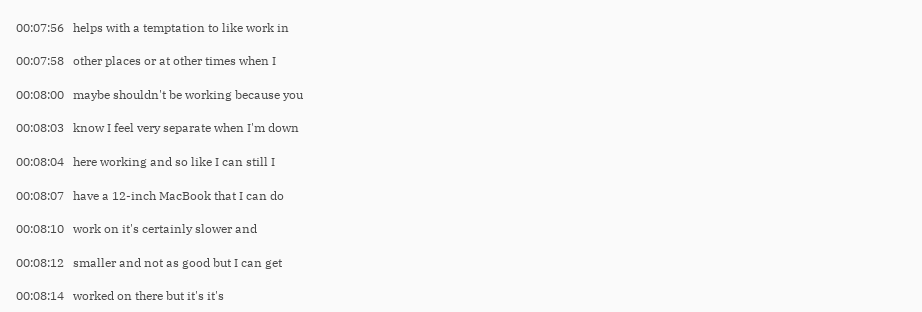00:07:56   helps with a temptation to like work in

00:07:58   other places or at other times when I

00:08:00   maybe shouldn't be working because you

00:08:03   know I feel very separate when I'm down

00:08:04   here working and so like I can still I

00:08:07   have a 12-inch MacBook that I can do

00:08:10   work on it's certainly slower and

00:08:12   smaller and not as good but I can get

00:08:14   worked on there but it's it's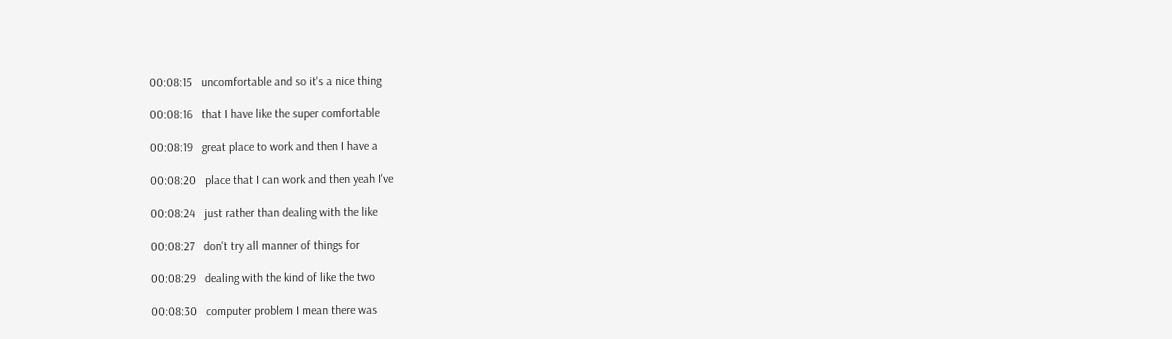00:08:15   uncomfortable and so it's a nice thing

00:08:16   that I have like the super comfortable

00:08:19   great place to work and then I have a

00:08:20   place that I can work and then yeah I've

00:08:24   just rather than dealing with the like

00:08:27   don't try all manner of things for

00:08:29   dealing with the kind of like the two

00:08:30   computer problem I mean there was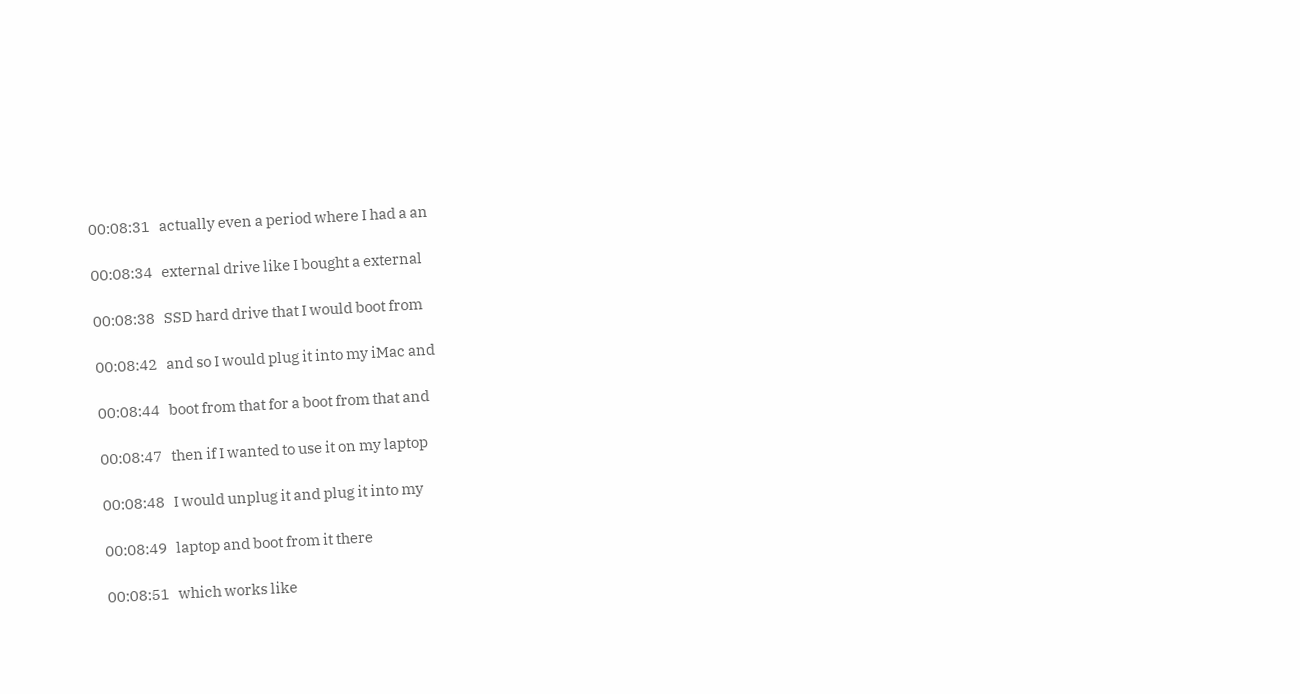00:08:31   actually even a period where I had a an

00:08:34   external drive like I bought a external

00:08:38   SSD hard drive that I would boot from

00:08:42   and so I would plug it into my iMac and

00:08:44   boot from that for a boot from that and

00:08:47   then if I wanted to use it on my laptop

00:08:48   I would unplug it and plug it into my

00:08:49   laptop and boot from it there

00:08:51   which works like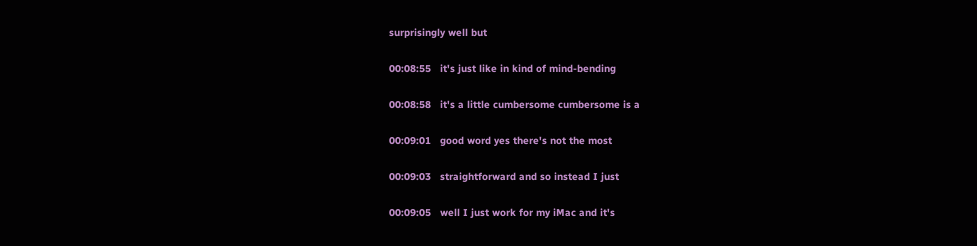surprisingly well but

00:08:55   it's just like in kind of mind-bending

00:08:58   it's a little cumbersome cumbersome is a

00:09:01   good word yes there's not the most

00:09:03   straightforward and so instead I just

00:09:05   well I just work for my iMac and it's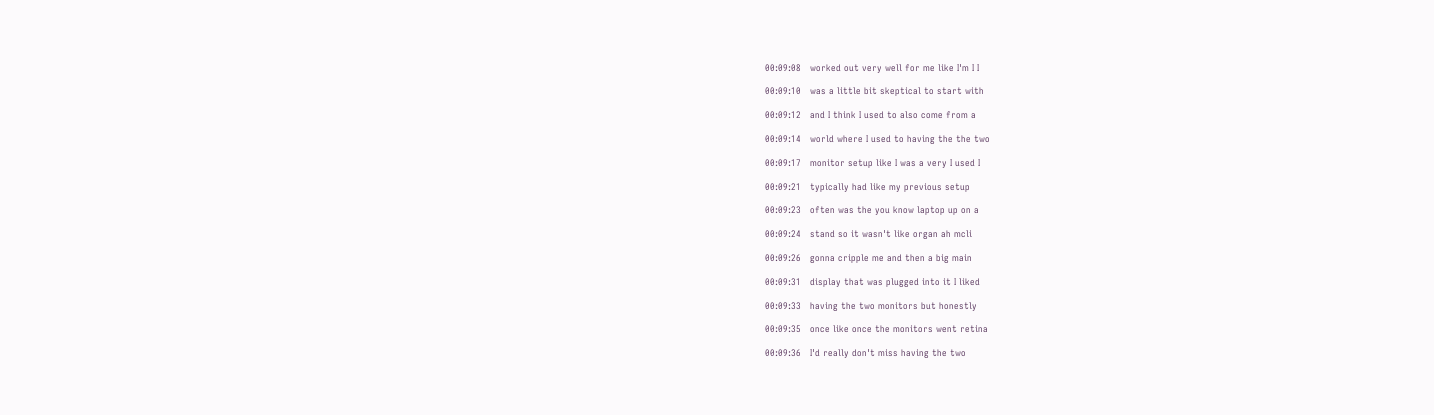00:09:08   worked out very well for me like I'm I I

00:09:10   was a little bit skeptical to start with

00:09:12   and I think I used to also come from a

00:09:14   world where I used to having the the two

00:09:17   monitor setup like I was a very I used I

00:09:21   typically had like my previous setup

00:09:23   often was the you know laptop up on a

00:09:24   stand so it wasn't like organ ah mcli

00:09:26   gonna cripple me and then a big main

00:09:31   display that was plugged into it I liked

00:09:33   having the two monitors but honestly

00:09:35   once like once the monitors went retina

00:09:36   I'd really don't miss having the two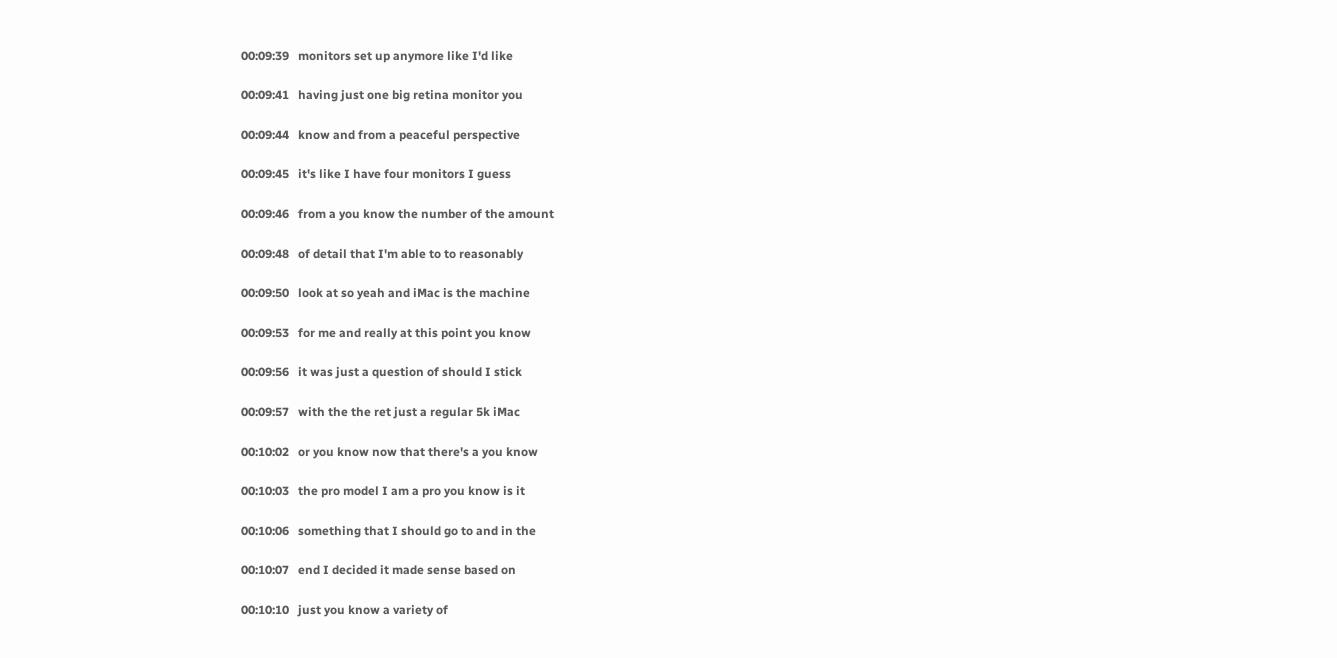00:09:39   monitors set up anymore like I'd like

00:09:41   having just one big retina monitor you

00:09:44   know and from a peaceful perspective

00:09:45   it's like I have four monitors I guess

00:09:46   from a you know the number of the amount

00:09:48   of detail that I'm able to to reasonably

00:09:50   look at so yeah and iMac is the machine

00:09:53   for me and really at this point you know

00:09:56   it was just a question of should I stick

00:09:57   with the the ret just a regular 5k iMac

00:10:02   or you know now that there's a you know

00:10:03   the pro model I am a pro you know is it

00:10:06   something that I should go to and in the

00:10:07   end I decided it made sense based on

00:10:10   just you know a variety of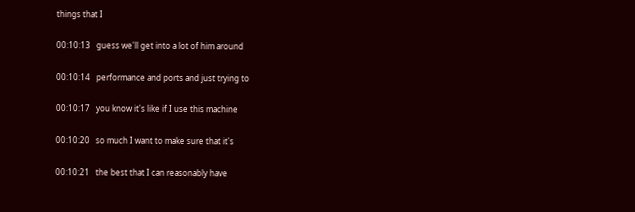things that I

00:10:13   guess we'll get into a lot of him around

00:10:14   performance and ports and just trying to

00:10:17   you know it's like if I use this machine

00:10:20   so much I want to make sure that it's

00:10:21   the best that I can reasonably have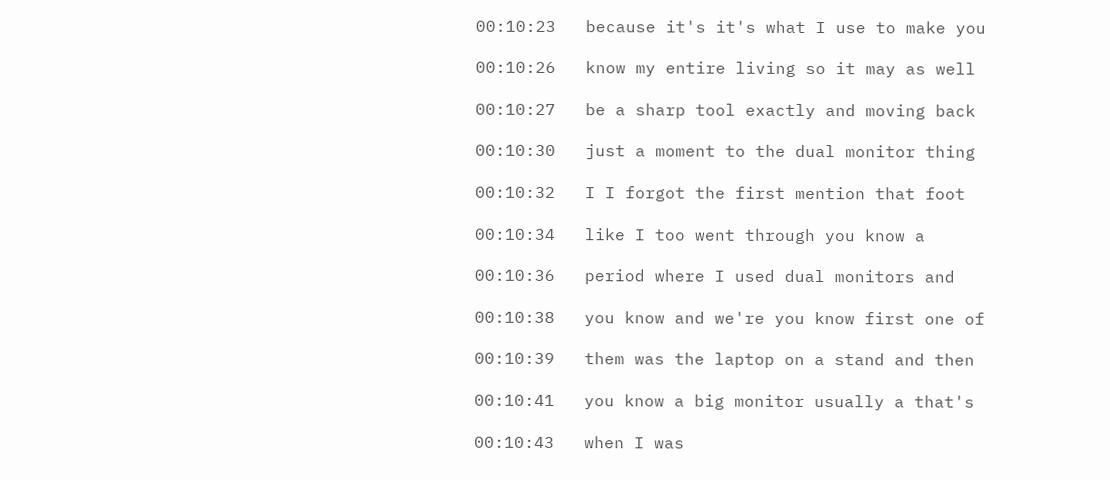00:10:23   because it's it's what I use to make you

00:10:26   know my entire living so it may as well

00:10:27   be a sharp tool exactly and moving back

00:10:30   just a moment to the dual monitor thing

00:10:32   I I forgot the first mention that foot

00:10:34   like I too went through you know a

00:10:36   period where I used dual monitors and

00:10:38   you know and we're you know first one of

00:10:39   them was the laptop on a stand and then

00:10:41   you know a big monitor usually a that's

00:10:43   when I was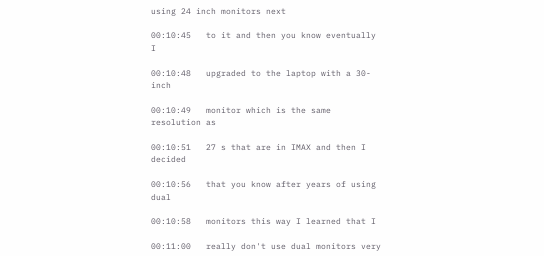using 24 inch monitors next

00:10:45   to it and then you know eventually I

00:10:48   upgraded to the laptop with a 30-inch

00:10:49   monitor which is the same resolution as

00:10:51   27 s that are in IMAX and then I decided

00:10:56   that you know after years of using dual

00:10:58   monitors this way I learned that I

00:11:00   really don't use dual monitors very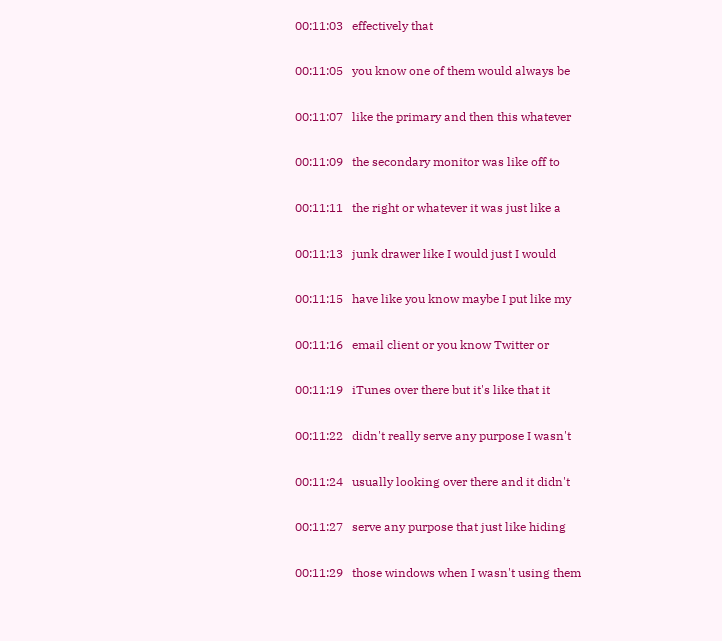00:11:03   effectively that

00:11:05   you know one of them would always be

00:11:07   like the primary and then this whatever

00:11:09   the secondary monitor was like off to

00:11:11   the right or whatever it was just like a

00:11:13   junk drawer like I would just I would

00:11:15   have like you know maybe I put like my

00:11:16   email client or you know Twitter or

00:11:19   iTunes over there but it's like that it

00:11:22   didn't really serve any purpose I wasn't

00:11:24   usually looking over there and it didn't

00:11:27   serve any purpose that just like hiding

00:11:29   those windows when I wasn't using them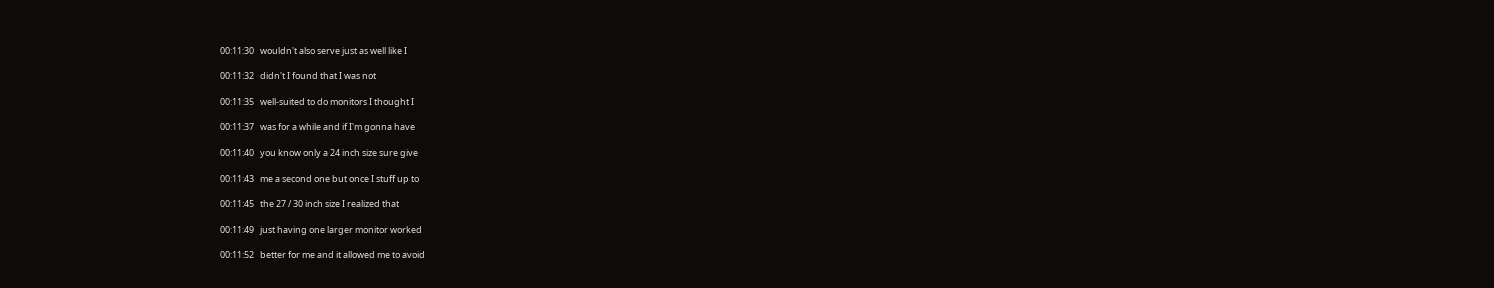00:11:30   wouldn't also serve just as well like I

00:11:32   didn't I found that I was not

00:11:35   well-suited to do monitors I thought I

00:11:37   was for a while and if I'm gonna have

00:11:40   you know only a 24 inch size sure give

00:11:43   me a second one but once I stuff up to

00:11:45   the 27 / 30 inch size I realized that

00:11:49   just having one larger monitor worked

00:11:52   better for me and it allowed me to avoid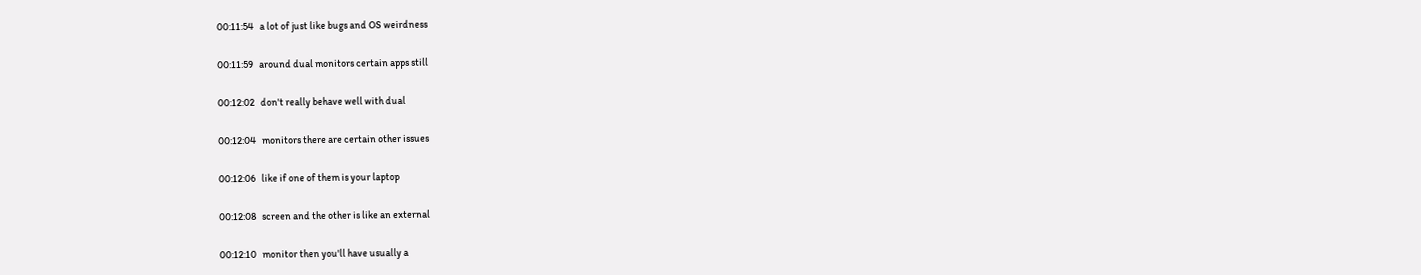00:11:54   a lot of just like bugs and OS weirdness

00:11:59   around dual monitors certain apps still

00:12:02   don't really behave well with dual

00:12:04   monitors there are certain other issues

00:12:06   like if one of them is your laptop

00:12:08   screen and the other is like an external

00:12:10   monitor then you'll have usually a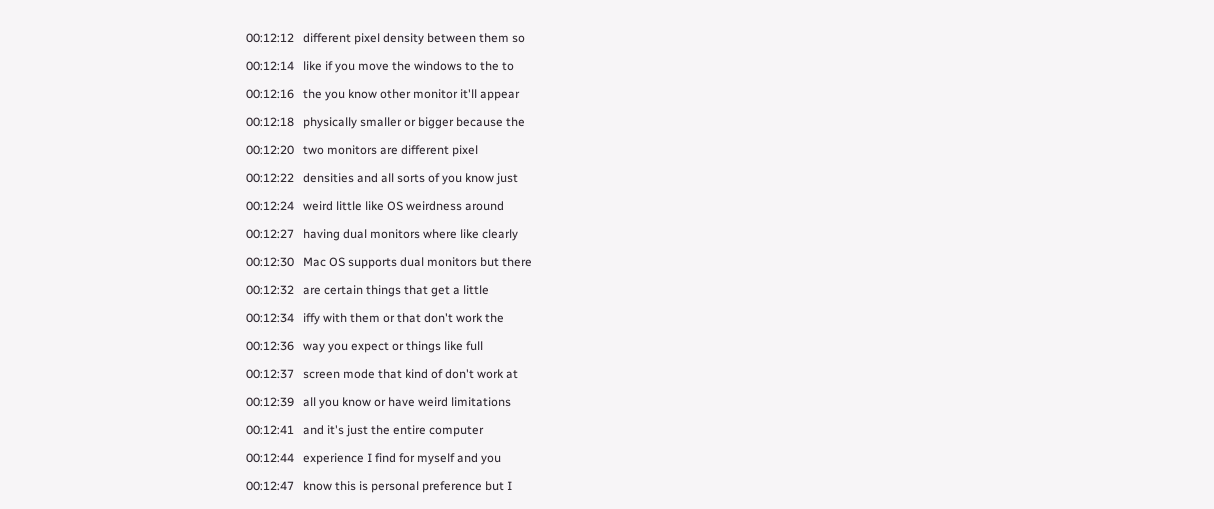00:12:12   different pixel density between them so

00:12:14   like if you move the windows to the to

00:12:16   the you know other monitor it'll appear

00:12:18   physically smaller or bigger because the

00:12:20   two monitors are different pixel

00:12:22   densities and all sorts of you know just

00:12:24   weird little like OS weirdness around

00:12:27   having dual monitors where like clearly

00:12:30   Mac OS supports dual monitors but there

00:12:32   are certain things that get a little

00:12:34   iffy with them or that don't work the

00:12:36   way you expect or things like full

00:12:37   screen mode that kind of don't work at

00:12:39   all you know or have weird limitations

00:12:41   and it's just the entire computer

00:12:44   experience I find for myself and you

00:12:47   know this is personal preference but I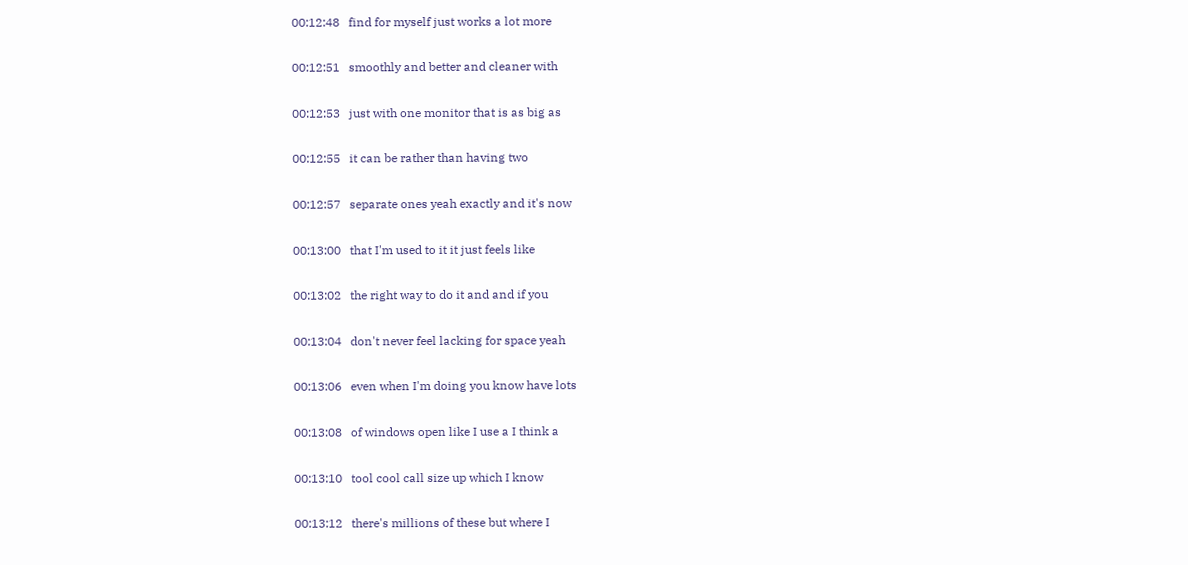00:12:48   find for myself just works a lot more

00:12:51   smoothly and better and cleaner with

00:12:53   just with one monitor that is as big as

00:12:55   it can be rather than having two

00:12:57   separate ones yeah exactly and it's now

00:13:00   that I'm used to it it just feels like

00:13:02   the right way to do it and and if you

00:13:04   don't never feel lacking for space yeah

00:13:06   even when I'm doing you know have lots

00:13:08   of windows open like I use a I think a

00:13:10   tool cool call size up which I know

00:13:12   there's millions of these but where I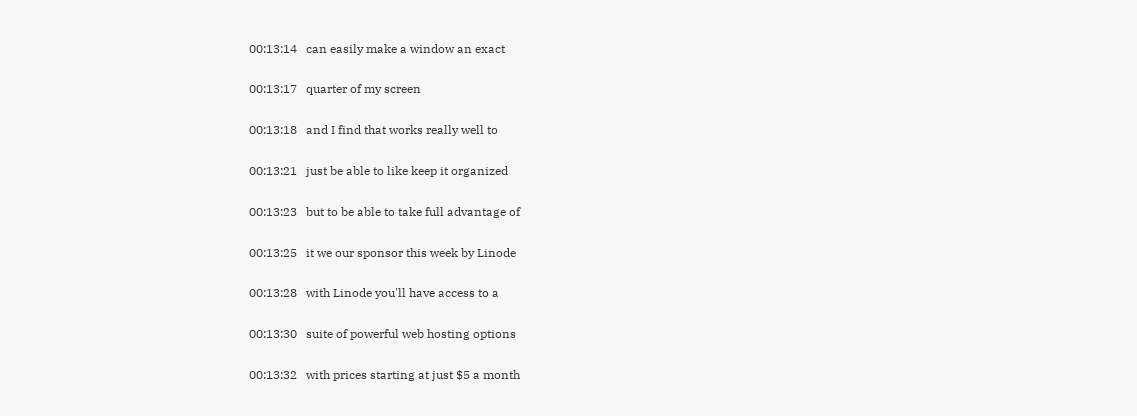00:13:14   can easily make a window an exact

00:13:17   quarter of my screen

00:13:18   and I find that works really well to

00:13:21   just be able to like keep it organized

00:13:23   but to be able to take full advantage of

00:13:25   it we our sponsor this week by Linode

00:13:28   with Linode you'll have access to a

00:13:30   suite of powerful web hosting options

00:13:32   with prices starting at just $5 a month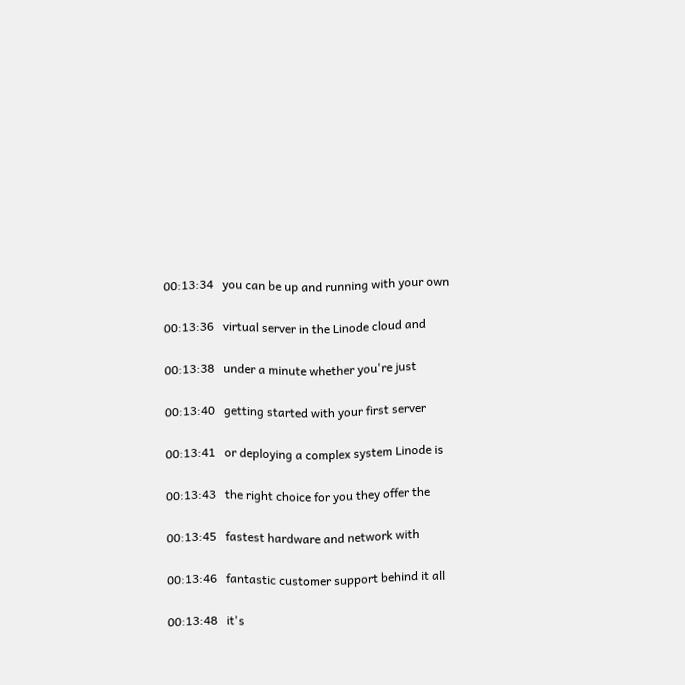00:13:34   you can be up and running with your own

00:13:36   virtual server in the Linode cloud and

00:13:38   under a minute whether you're just

00:13:40   getting started with your first server

00:13:41   or deploying a complex system Linode is

00:13:43   the right choice for you they offer the

00:13:45   fastest hardware and network with

00:13:46   fantastic customer support behind it all

00:13:48   it's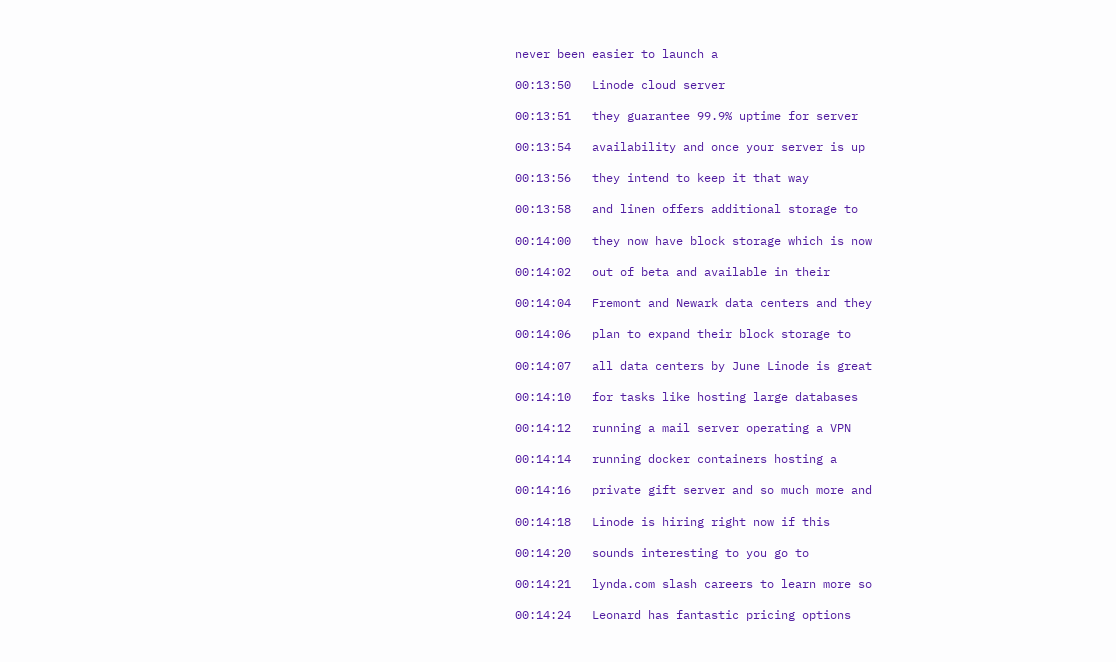never been easier to launch a

00:13:50   Linode cloud server

00:13:51   they guarantee 99.9% uptime for server

00:13:54   availability and once your server is up

00:13:56   they intend to keep it that way

00:13:58   and linen offers additional storage to

00:14:00   they now have block storage which is now

00:14:02   out of beta and available in their

00:14:04   Fremont and Newark data centers and they

00:14:06   plan to expand their block storage to

00:14:07   all data centers by June Linode is great

00:14:10   for tasks like hosting large databases

00:14:12   running a mail server operating a VPN

00:14:14   running docker containers hosting a

00:14:16   private gift server and so much more and

00:14:18   Linode is hiring right now if this

00:14:20   sounds interesting to you go to

00:14:21   lynda.com slash careers to learn more so

00:14:24   Leonard has fantastic pricing options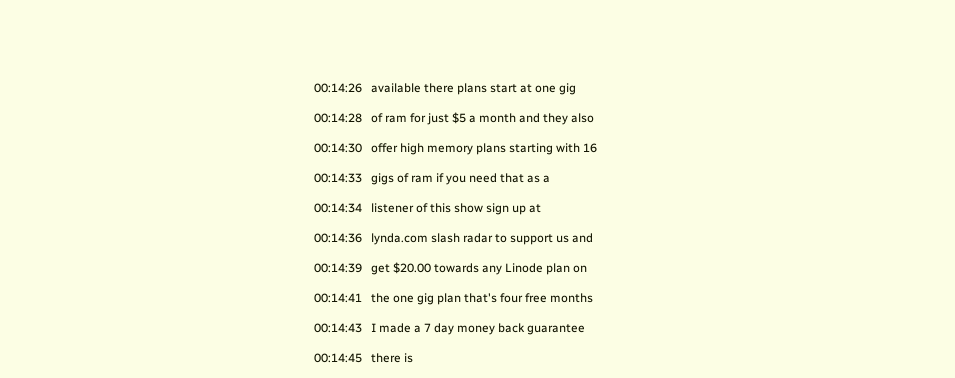00:14:26   available there plans start at one gig

00:14:28   of ram for just $5 a month and they also

00:14:30   offer high memory plans starting with 16

00:14:33   gigs of ram if you need that as a

00:14:34   listener of this show sign up at

00:14:36   lynda.com slash radar to support us and

00:14:39   get $20.00 towards any Linode plan on

00:14:41   the one gig plan that's four free months

00:14:43   I made a 7 day money back guarantee

00:14:45   there is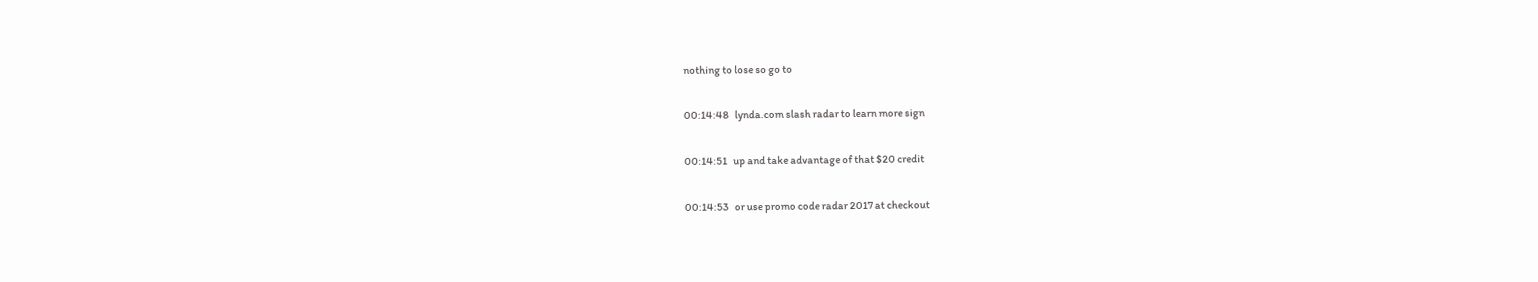nothing to lose so go to

00:14:48   lynda.com slash radar to learn more sign

00:14:51   up and take advantage of that $20 credit

00:14:53   or use promo code radar 2017 at checkout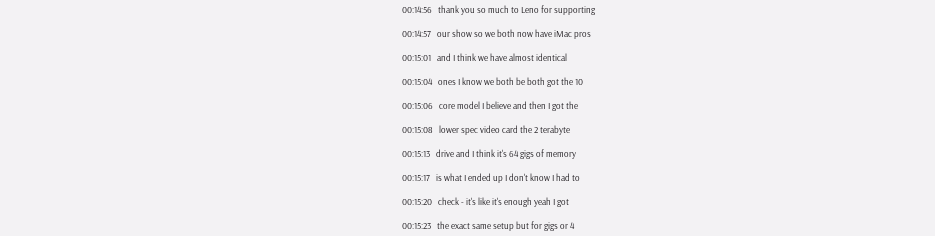00:14:56   thank you so much to Leno for supporting

00:14:57   our show so we both now have iMac pros

00:15:01   and I think we have almost identical

00:15:04   ones I know we both be both got the 10

00:15:06   core model I believe and then I got the

00:15:08   lower spec video card the 2 terabyte

00:15:13   drive and I think it's 64 gigs of memory

00:15:17   is what I ended up I don't know I had to

00:15:20   check - it's like it's enough yeah I got

00:15:23   the exact same setup but for gigs or 4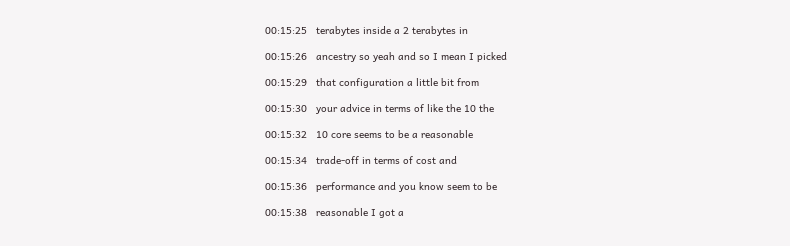00:15:25   terabytes inside a 2 terabytes in

00:15:26   ancestry so yeah and so I mean I picked

00:15:29   that configuration a little bit from

00:15:30   your advice in terms of like the 10 the

00:15:32   10 core seems to be a reasonable

00:15:34   trade-off in terms of cost and

00:15:36   performance and you know seem to be

00:15:38   reasonable I got a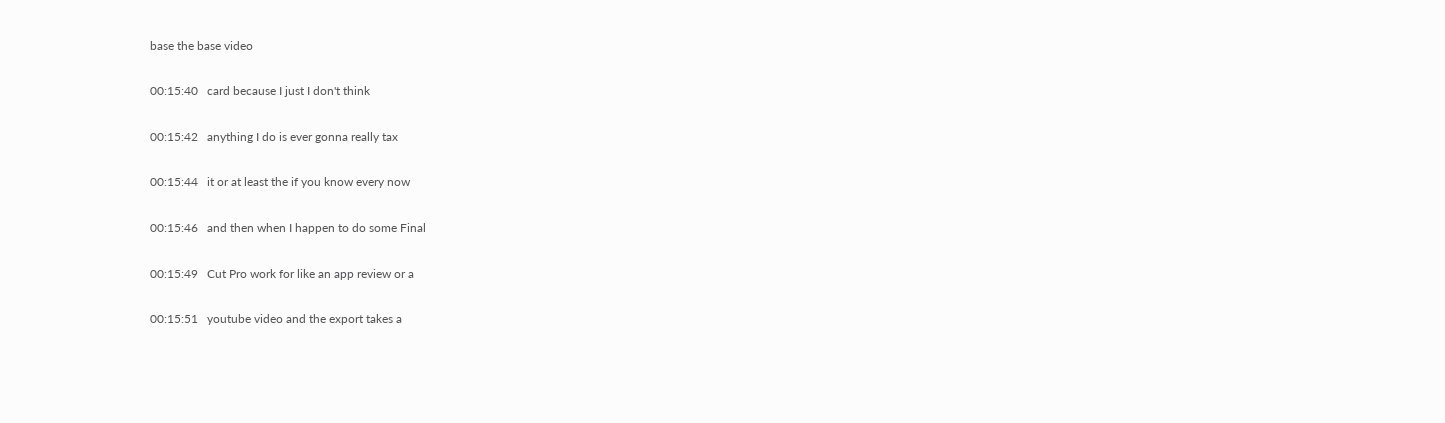base the base video

00:15:40   card because I just I don't think

00:15:42   anything I do is ever gonna really tax

00:15:44   it or at least the if you know every now

00:15:46   and then when I happen to do some Final

00:15:49   Cut Pro work for like an app review or a

00:15:51   youtube video and the export takes a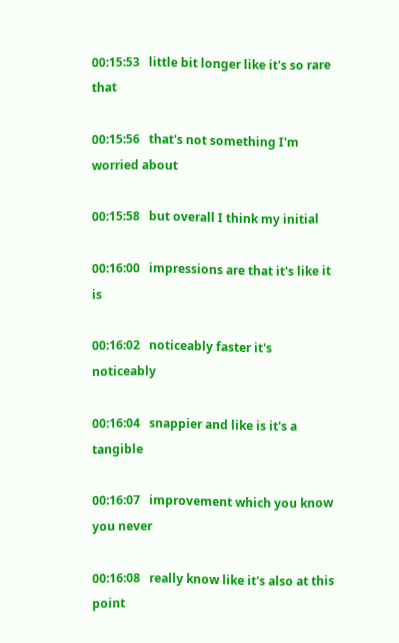00:15:53   little bit longer like it's so rare that

00:15:56   that's not something I'm worried about

00:15:58   but overall I think my initial

00:16:00   impressions are that it's like it is

00:16:02   noticeably faster it's noticeably

00:16:04   snappier and like is it's a tangible

00:16:07   improvement which you know you never

00:16:08   really know like it's also at this point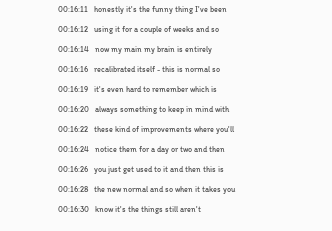00:16:11   honestly it's the funny thing I've been

00:16:12   using it for a couple of weeks and so

00:16:14   now my main my brain is entirely

00:16:16   recalibrated itself - this is normal so

00:16:19   it's even hard to remember which is

00:16:20   always something to keep in mind with

00:16:22   these kind of improvements where you'll

00:16:24   notice them for a day or two and then

00:16:26   you just get used to it and then this is

00:16:28   the new normal and so when it takes you

00:16:30   know it's the things still aren't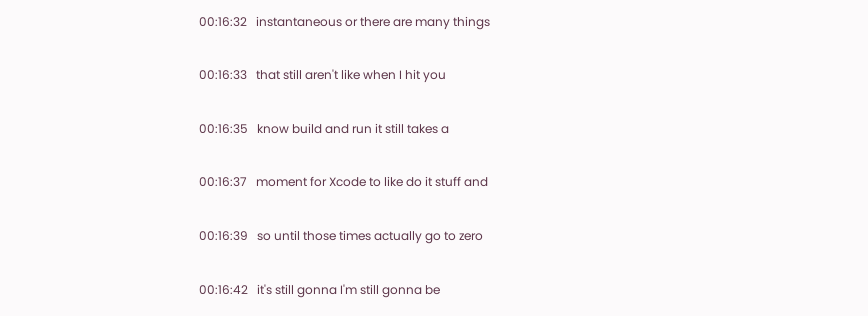00:16:32   instantaneous or there are many things

00:16:33   that still aren't like when I hit you

00:16:35   know build and run it still takes a

00:16:37   moment for Xcode to like do it stuff and

00:16:39   so until those times actually go to zero

00:16:42   it's still gonna I'm still gonna be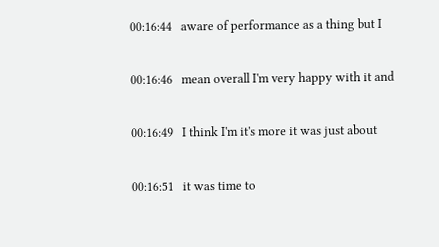00:16:44   aware of performance as a thing but I

00:16:46   mean overall I'm very happy with it and

00:16:49   I think I'm it's more it was just about

00:16:51   it was time to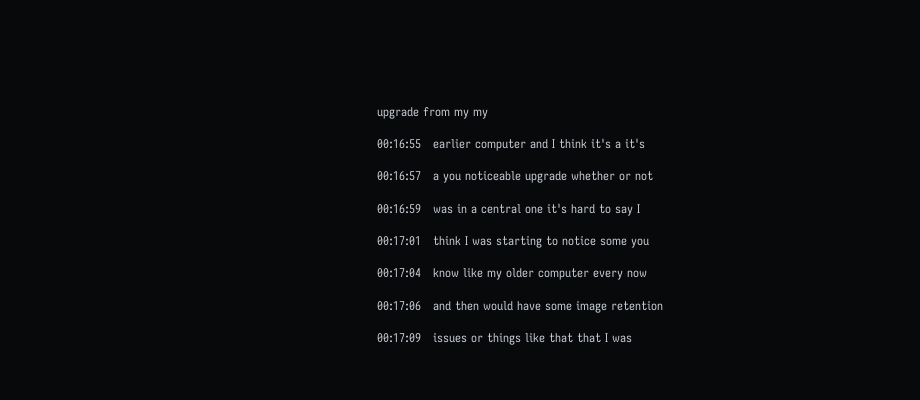upgrade from my my

00:16:55   earlier computer and I think it's a it's

00:16:57   a you noticeable upgrade whether or not

00:16:59   was in a central one it's hard to say I

00:17:01   think I was starting to notice some you

00:17:04   know like my older computer every now

00:17:06   and then would have some image retention

00:17:09   issues or things like that that I was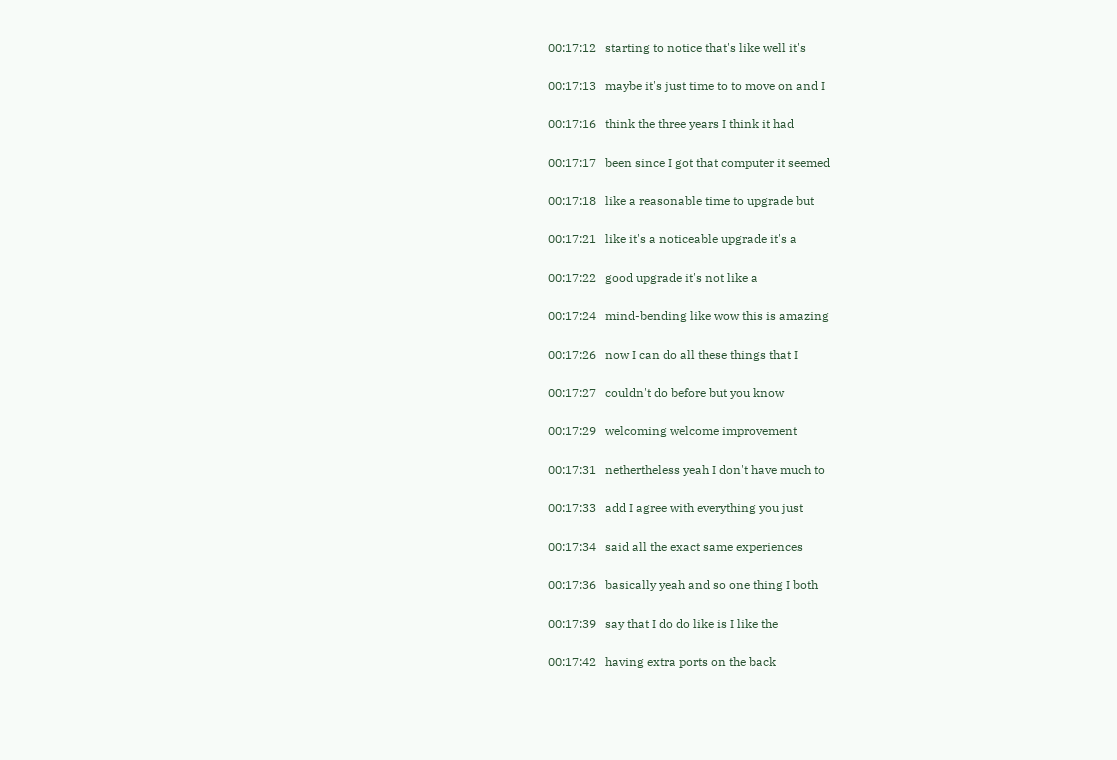00:17:12   starting to notice that's like well it's

00:17:13   maybe it's just time to to move on and I

00:17:16   think the three years I think it had

00:17:17   been since I got that computer it seemed

00:17:18   like a reasonable time to upgrade but

00:17:21   like it's a noticeable upgrade it's a

00:17:22   good upgrade it's not like a

00:17:24   mind-bending like wow this is amazing

00:17:26   now I can do all these things that I

00:17:27   couldn't do before but you know

00:17:29   welcoming welcome improvement

00:17:31   nethertheless yeah I don't have much to

00:17:33   add I agree with everything you just

00:17:34   said all the exact same experiences

00:17:36   basically yeah and so one thing I both

00:17:39   say that I do do like is I like the

00:17:42   having extra ports on the back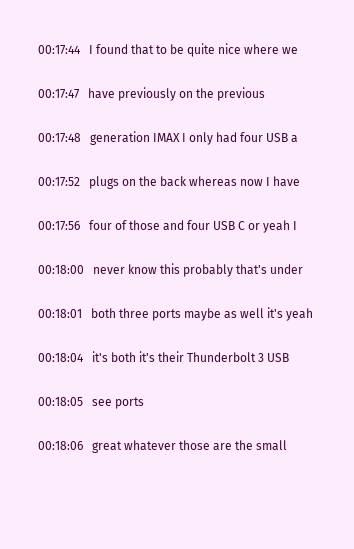00:17:44   I found that to be quite nice where we

00:17:47   have previously on the previous

00:17:48   generation IMAX I only had four USB a

00:17:52   plugs on the back whereas now I have

00:17:56   four of those and four USB C or yeah I

00:18:00   never know this probably that's under

00:18:01   both three ports maybe as well it's yeah

00:18:04   it's both it's their Thunderbolt 3 USB

00:18:05   see ports

00:18:06   great whatever those are the small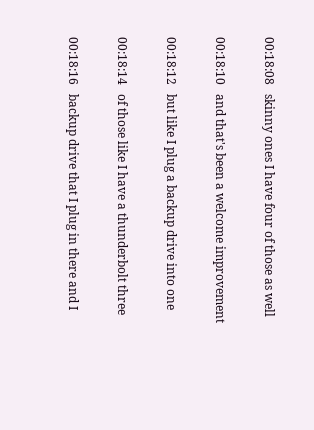00:18:08   skinny ones I have four of those as well

00:18:10   and that's been a welcome improvement

00:18:12   but like I plug a backup drive into one

00:18:14   of those like I have a thunderbolt three

00:18:16   backup drive that I plug in there and I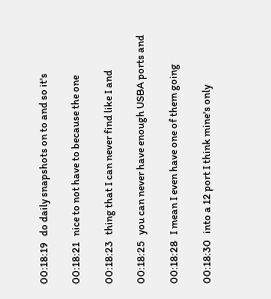00:18:19   do daily snapshots on to and so it's

00:18:21   nice to not have to because the one

00:18:23   thing that I can never find like I and

00:18:25   you can never have enough USBA ports and

00:18:28   I mean I even have one of them going

00:18:30   into a 12 port I think mine's only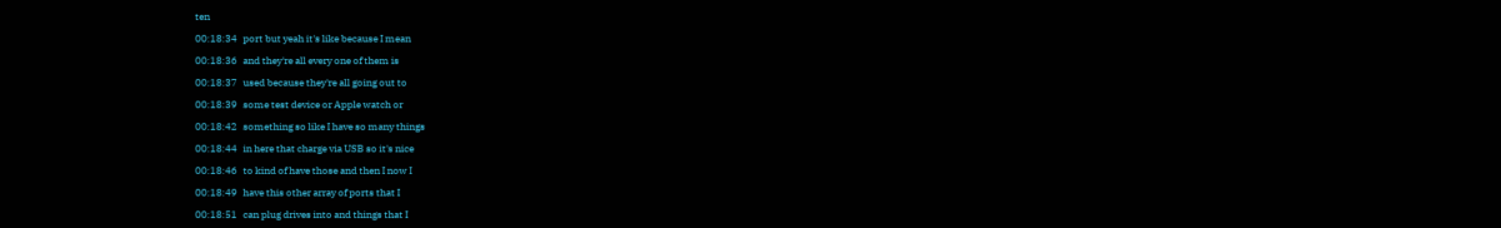ten

00:18:34   port but yeah it's like because I mean

00:18:36   and they're all every one of them is

00:18:37   used because they're all going out to

00:18:39   some test device or Apple watch or

00:18:42   something so like I have so many things

00:18:44   in here that charge via USB so it's nice

00:18:46   to kind of have those and then I now I

00:18:49   have this other array of ports that I

00:18:51   can plug drives into and things that I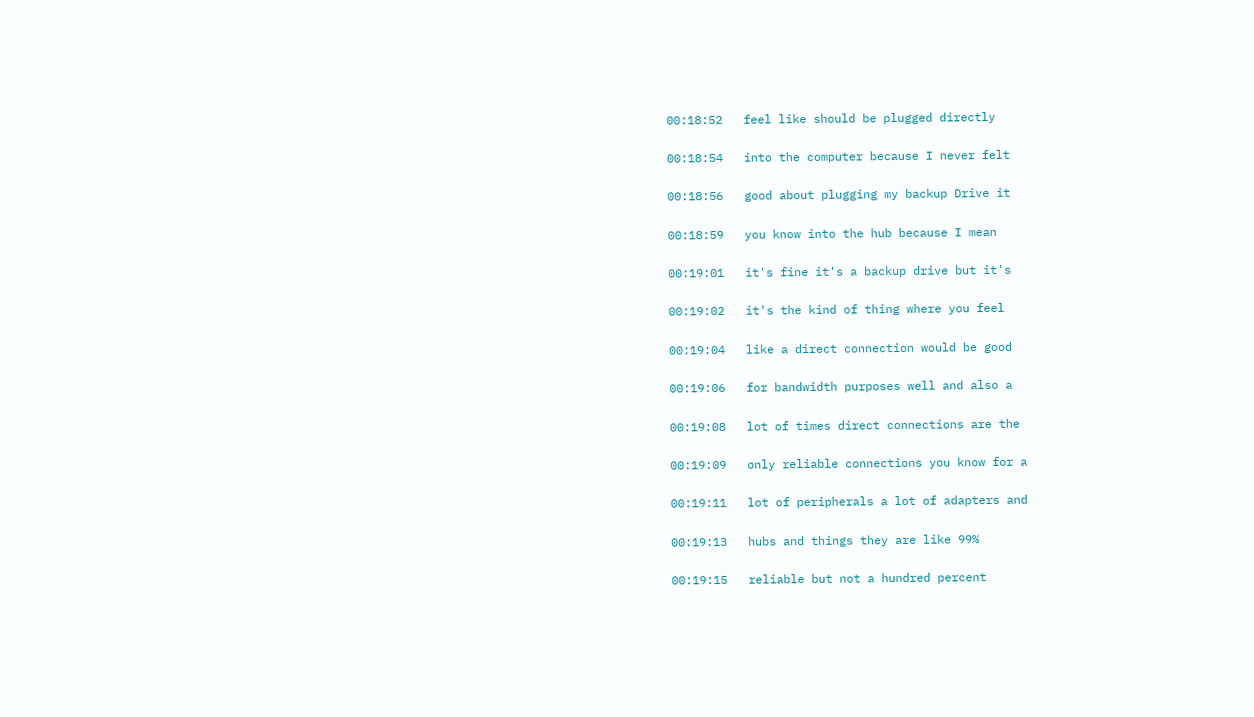00:18:52   feel like should be plugged directly

00:18:54   into the computer because I never felt

00:18:56   good about plugging my backup Drive it

00:18:59   you know into the hub because I mean

00:19:01   it's fine it's a backup drive but it's

00:19:02   it's the kind of thing where you feel

00:19:04   like a direct connection would be good

00:19:06   for bandwidth purposes well and also a

00:19:08   lot of times direct connections are the

00:19:09   only reliable connections you know for a

00:19:11   lot of peripherals a lot of adapters and

00:19:13   hubs and things they are like 99%

00:19:15   reliable but not a hundred percent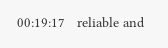00:19:17   reliable and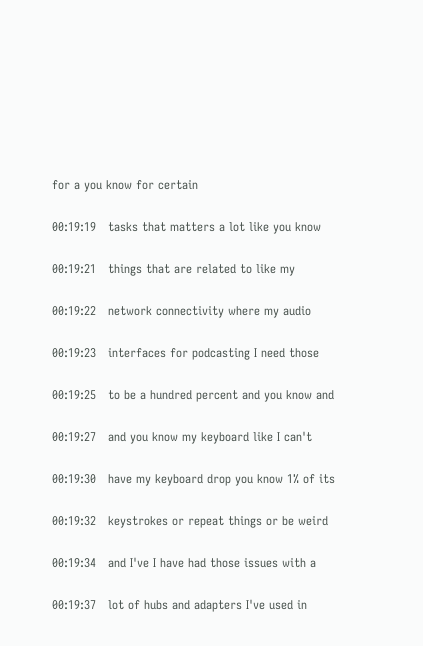for a you know for certain

00:19:19   tasks that matters a lot like you know

00:19:21   things that are related to like my

00:19:22   network connectivity where my audio

00:19:23   interfaces for podcasting I need those

00:19:25   to be a hundred percent and you know and

00:19:27   and you know my keyboard like I can't

00:19:30   have my keyboard drop you know 1% of its

00:19:32   keystrokes or repeat things or be weird

00:19:34   and I've I have had those issues with a

00:19:37   lot of hubs and adapters I've used in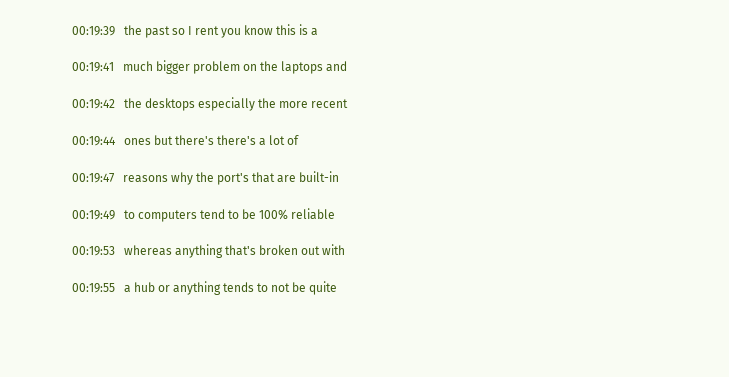00:19:39   the past so I rent you know this is a

00:19:41   much bigger problem on the laptops and

00:19:42   the desktops especially the more recent

00:19:44   ones but there's there's a lot of

00:19:47   reasons why the port's that are built-in

00:19:49   to computers tend to be 100% reliable

00:19:53   whereas anything that's broken out with

00:19:55   a hub or anything tends to not be quite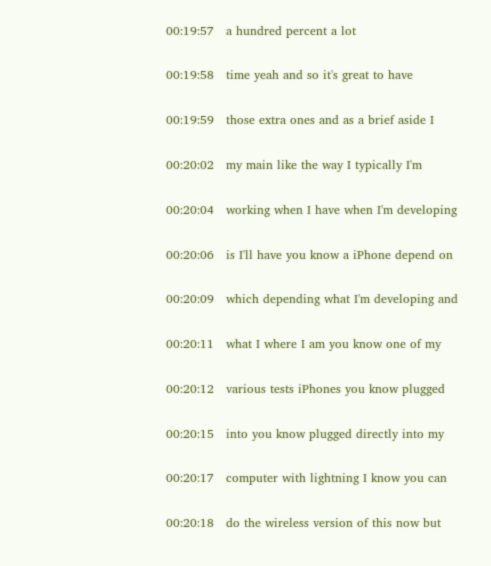00:19:57   a hundred percent a lot

00:19:58   time yeah and so it's great to have

00:19:59   those extra ones and as a brief aside I

00:20:02   my main like the way I typically I'm

00:20:04   working when I have when I'm developing

00:20:06   is I'll have you know a iPhone depend on

00:20:09   which depending what I'm developing and

00:20:11   what I where I am you know one of my

00:20:12   various tests iPhones you know plugged

00:20:15   into you know plugged directly into my

00:20:17   computer with lightning I know you can

00:20:18   do the wireless version of this now but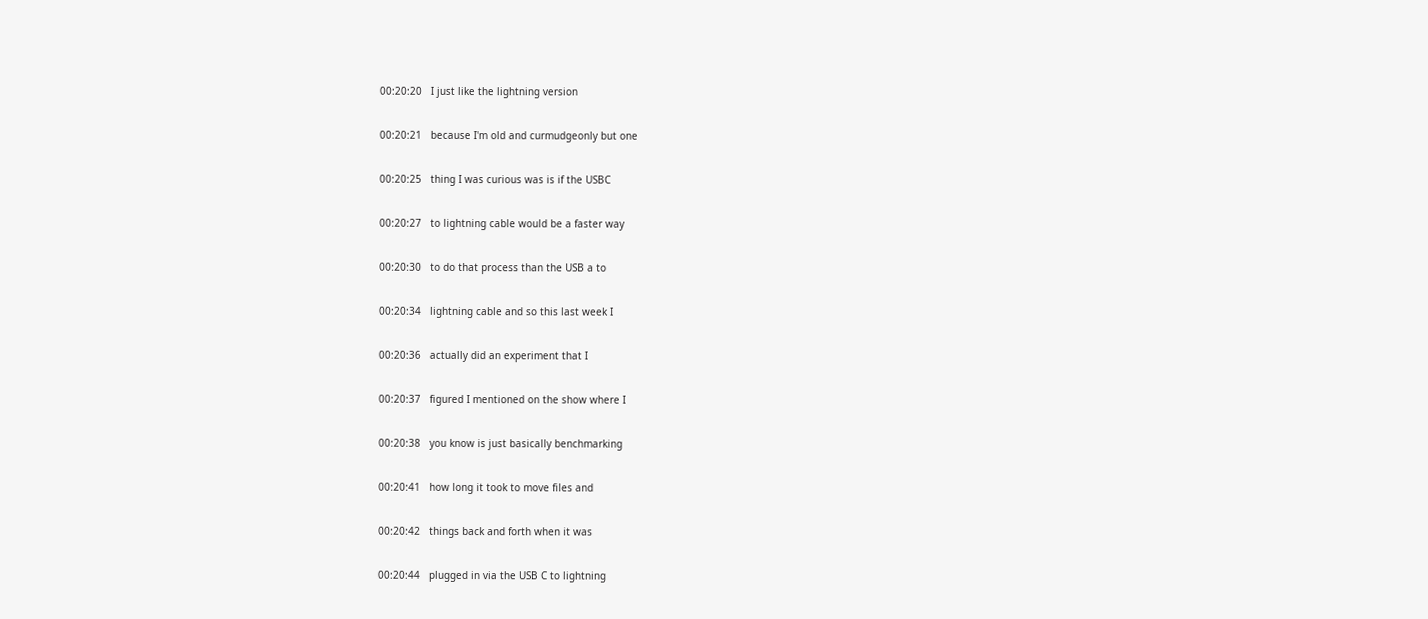00:20:20   I just like the lightning version

00:20:21   because I'm old and curmudgeonly but one

00:20:25   thing I was curious was is if the USBC

00:20:27   to lightning cable would be a faster way

00:20:30   to do that process than the USB a to

00:20:34   lightning cable and so this last week I

00:20:36   actually did an experiment that I

00:20:37   figured I mentioned on the show where I

00:20:38   you know is just basically benchmarking

00:20:41   how long it took to move files and

00:20:42   things back and forth when it was

00:20:44   plugged in via the USB C to lightning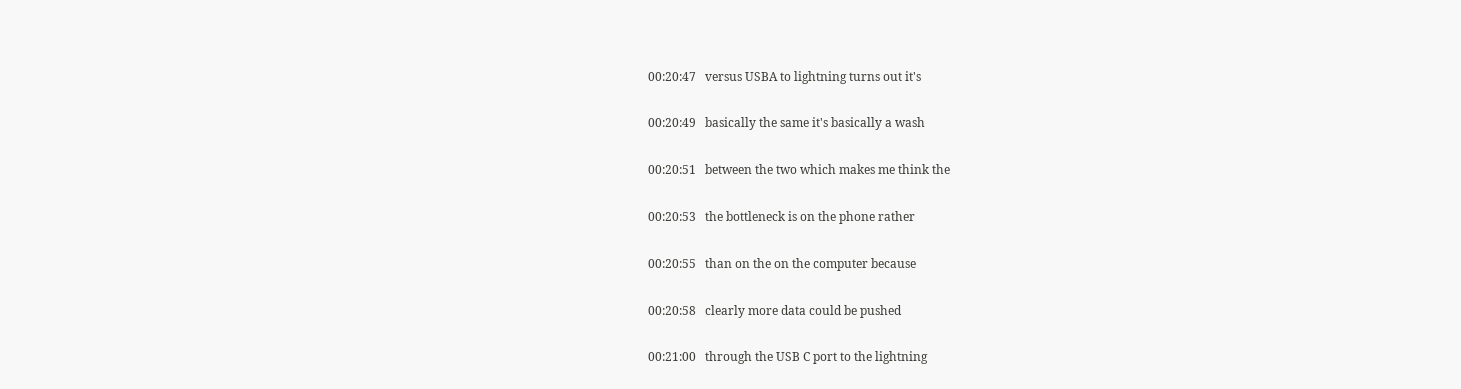00:20:47   versus USBA to lightning turns out it's

00:20:49   basically the same it's basically a wash

00:20:51   between the two which makes me think the

00:20:53   the bottleneck is on the phone rather

00:20:55   than on the on the computer because

00:20:58   clearly more data could be pushed

00:21:00   through the USB C port to the lightning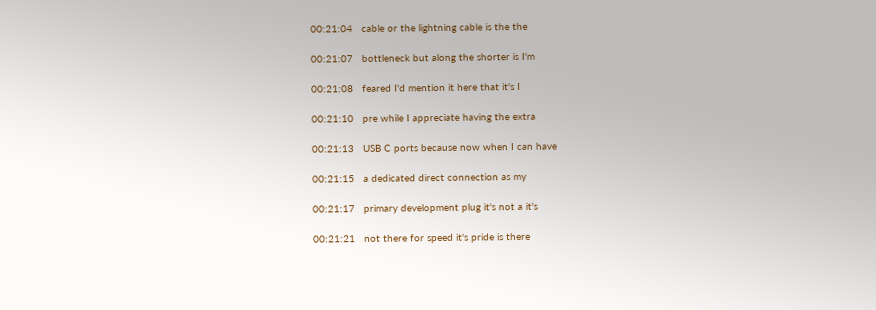00:21:04   cable or the lightning cable is the the

00:21:07   bottleneck but along the shorter is I'm

00:21:08   feared I'd mention it here that it's I

00:21:10   pre while I appreciate having the extra

00:21:13   USB C ports because now when I can have

00:21:15   a dedicated direct connection as my

00:21:17   primary development plug it's not a it's

00:21:21   not there for speed it's pride is there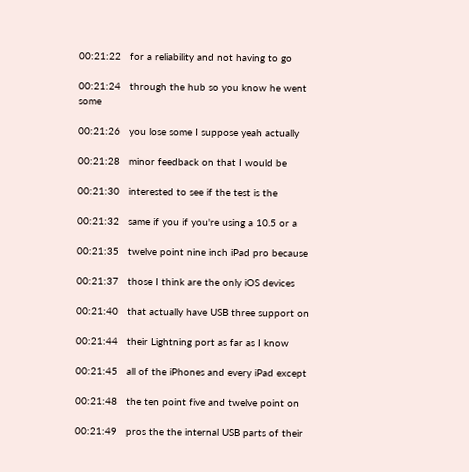00:21:22   for a reliability and not having to go

00:21:24   through the hub so you know he went some

00:21:26   you lose some I suppose yeah actually

00:21:28   minor feedback on that I would be

00:21:30   interested to see if the test is the

00:21:32   same if you if you're using a 10.5 or a

00:21:35   twelve point nine inch iPad pro because

00:21:37   those I think are the only iOS devices

00:21:40   that actually have USB three support on

00:21:44   their Lightning port as far as I know

00:21:45   all of the iPhones and every iPad except

00:21:48   the ten point five and twelve point on

00:21:49   pros the the internal USB parts of their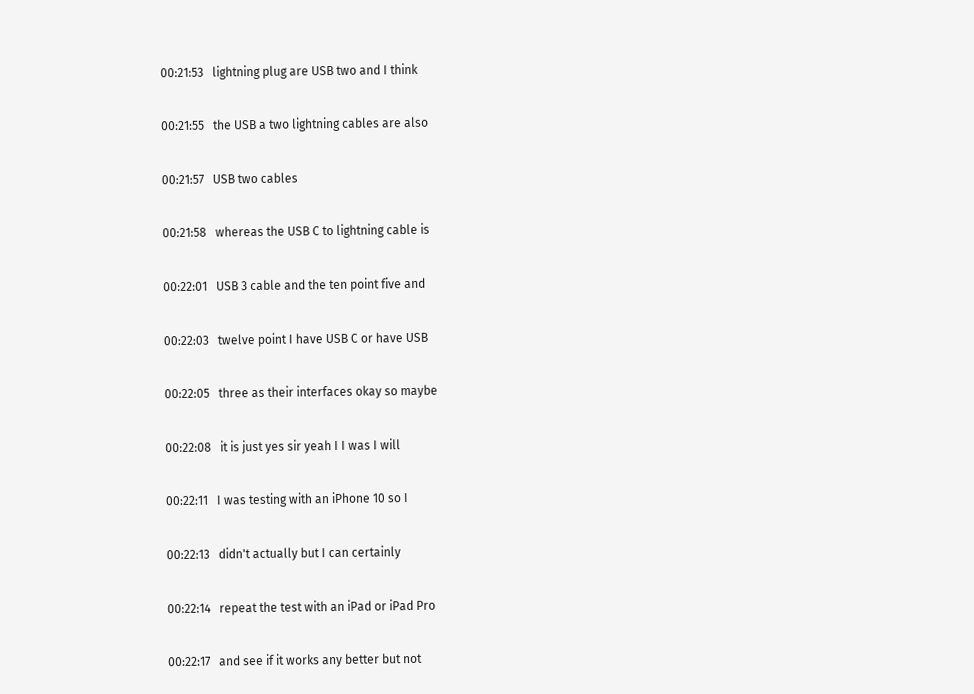00:21:53   lightning plug are USB two and I think

00:21:55   the USB a two lightning cables are also

00:21:57   USB two cables

00:21:58   whereas the USB C to lightning cable is

00:22:01   USB 3 cable and the ten point five and

00:22:03   twelve point I have USB C or have USB

00:22:05   three as their interfaces okay so maybe

00:22:08   it is just yes sir yeah I I was I will

00:22:11   I was testing with an iPhone 10 so I

00:22:13   didn't actually but I can certainly

00:22:14   repeat the test with an iPad or iPad Pro

00:22:17   and see if it works any better but not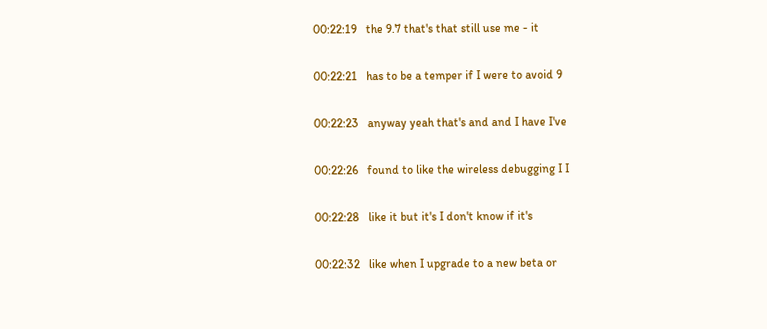00:22:19   the 9.7 that's that still use me - it

00:22:21   has to be a temper if I were to avoid 9

00:22:23   anyway yeah that's and and I have I've

00:22:26   found to like the wireless debugging I I

00:22:28   like it but it's I don't know if it's

00:22:32   like when I upgrade to a new beta or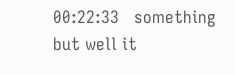00:22:33   something but well it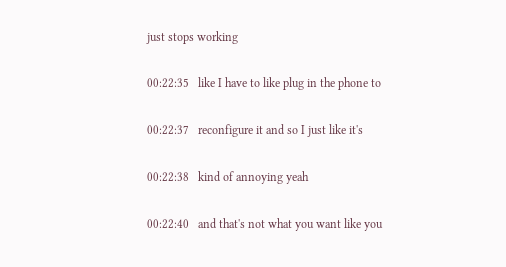just stops working

00:22:35   like I have to like plug in the phone to

00:22:37   reconfigure it and so I just like it's

00:22:38   kind of annoying yeah

00:22:40   and that's not what you want like you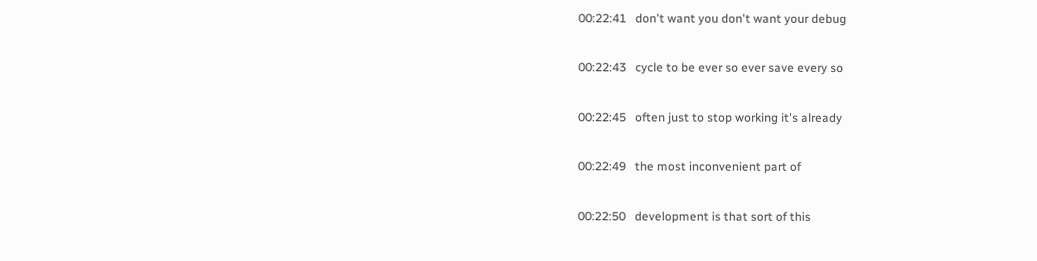00:22:41   don't want you don't want your debug

00:22:43   cycle to be ever so ever save every so

00:22:45   often just to stop working it's already

00:22:49   the most inconvenient part of

00:22:50   development is that sort of this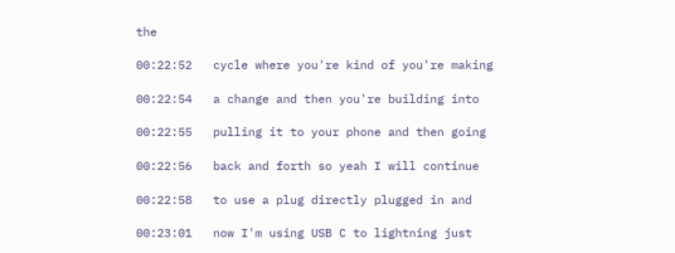the

00:22:52   cycle where you're kind of you're making

00:22:54   a change and then you're building into

00:22:55   pulling it to your phone and then going

00:22:56   back and forth so yeah I will continue

00:22:58   to use a plug directly plugged in and

00:23:01   now I'm using USB C to lightning just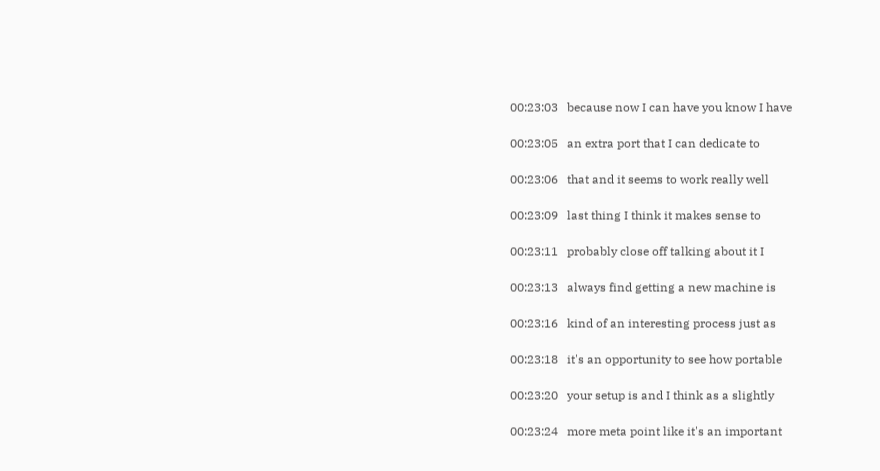00:23:03   because now I can have you know I have

00:23:05   an extra port that I can dedicate to

00:23:06   that and it seems to work really well

00:23:09   last thing I think it makes sense to

00:23:11   probably close off talking about it I

00:23:13   always find getting a new machine is

00:23:16   kind of an interesting process just as

00:23:18   it's an opportunity to see how portable

00:23:20   your setup is and I think as a slightly

00:23:24   more meta point like it's an important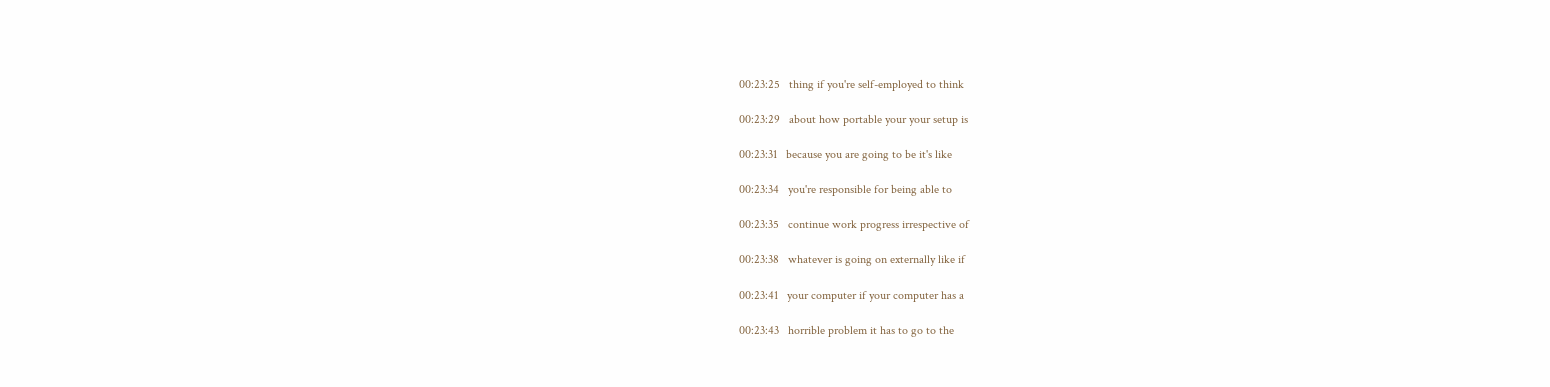00:23:25   thing if you're self-employed to think

00:23:29   about how portable your your setup is

00:23:31   because you are going to be it's like

00:23:34   you're responsible for being able to

00:23:35   continue work progress irrespective of

00:23:38   whatever is going on externally like if

00:23:41   your computer if your computer has a

00:23:43   horrible problem it has to go to the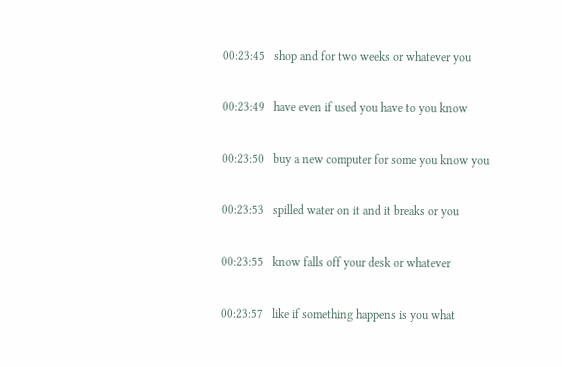00:23:45   shop and for two weeks or whatever you

00:23:49   have even if used you have to you know

00:23:50   buy a new computer for some you know you

00:23:53   spilled water on it and it breaks or you

00:23:55   know falls off your desk or whatever

00:23:57   like if something happens is you what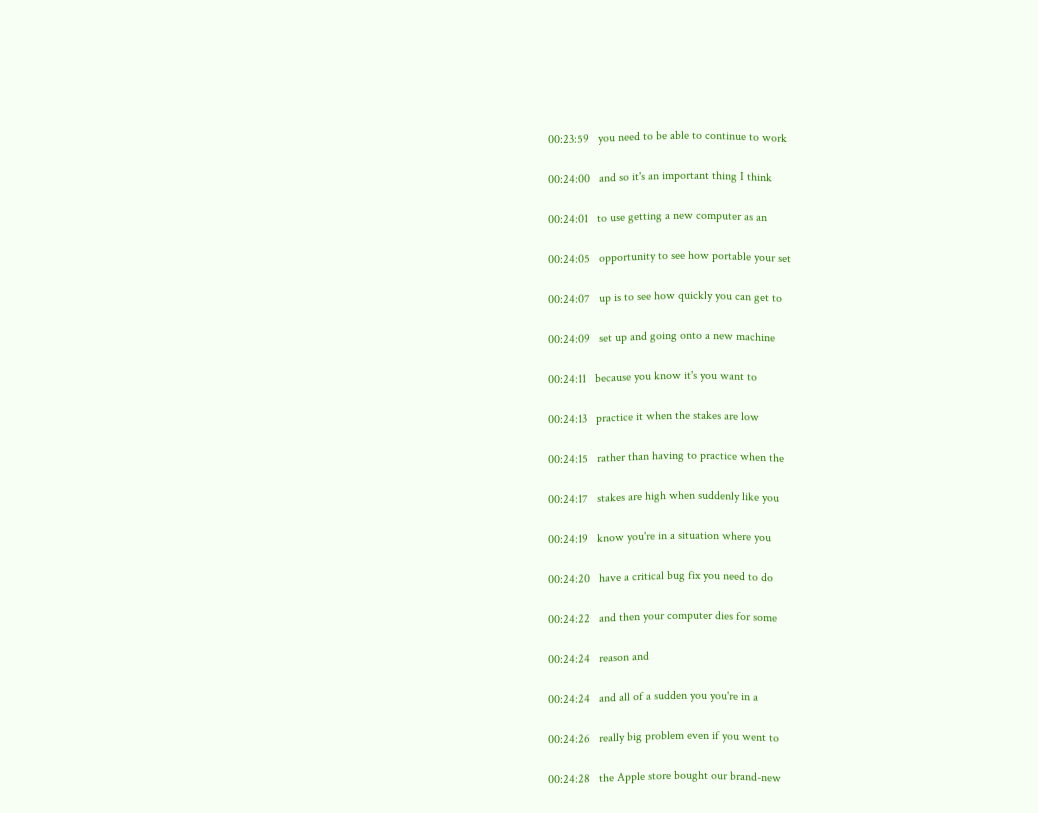00:23:59   you need to be able to continue to work

00:24:00   and so it's an important thing I think

00:24:01   to use getting a new computer as an

00:24:05   opportunity to see how portable your set

00:24:07   up is to see how quickly you can get to

00:24:09   set up and going onto a new machine

00:24:11   because you know it's you want to

00:24:13   practice it when the stakes are low

00:24:15   rather than having to practice when the

00:24:17   stakes are high when suddenly like you

00:24:19   know you're in a situation where you

00:24:20   have a critical bug fix you need to do

00:24:22   and then your computer dies for some

00:24:24   reason and

00:24:24   and all of a sudden you you're in a

00:24:26   really big problem even if you went to

00:24:28   the Apple store bought our brand-new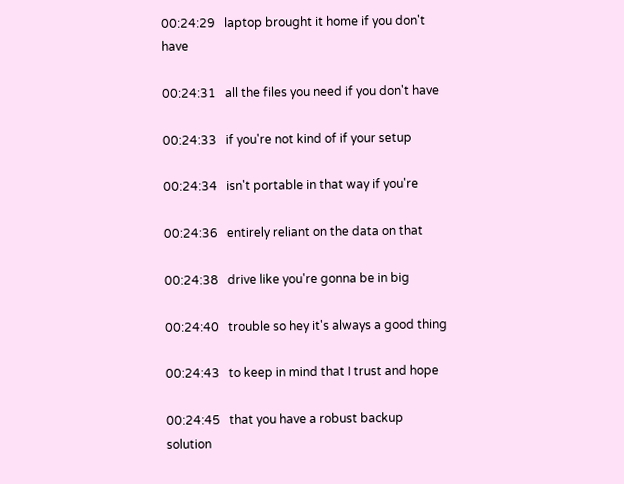00:24:29   laptop brought it home if you don't have

00:24:31   all the files you need if you don't have

00:24:33   if you're not kind of if your setup

00:24:34   isn't portable in that way if you're

00:24:36   entirely reliant on the data on that

00:24:38   drive like you're gonna be in big

00:24:40   trouble so hey it's always a good thing

00:24:43   to keep in mind that I trust and hope

00:24:45   that you have a robust backup solution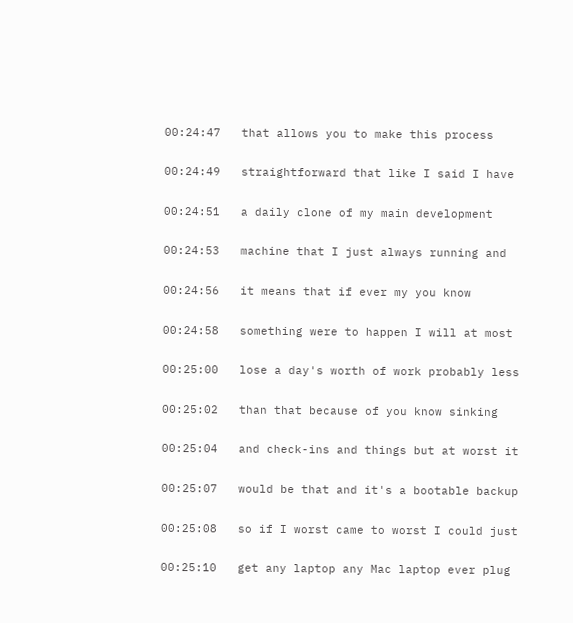00:24:47   that allows you to make this process

00:24:49   straightforward that like I said I have

00:24:51   a daily clone of my main development

00:24:53   machine that I just always running and

00:24:56   it means that if ever my you know

00:24:58   something were to happen I will at most

00:25:00   lose a day's worth of work probably less

00:25:02   than that because of you know sinking

00:25:04   and check-ins and things but at worst it

00:25:07   would be that and it's a bootable backup

00:25:08   so if I worst came to worst I could just

00:25:10   get any laptop any Mac laptop ever plug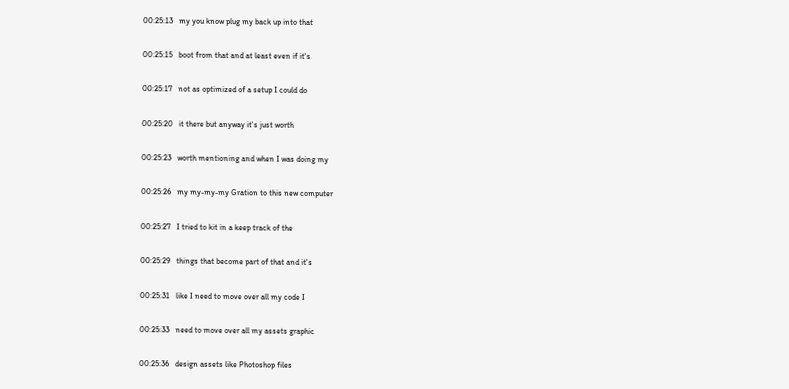00:25:13   my you know plug my back up into that

00:25:15   boot from that and at least even if it's

00:25:17   not as optimized of a setup I could do

00:25:20   it there but anyway it's just worth

00:25:23   worth mentioning and when I was doing my

00:25:26   my my-my-my Gration to this new computer

00:25:27   I tried to kit in a keep track of the

00:25:29   things that become part of that and it's

00:25:31   like I need to move over all my code I

00:25:33   need to move over all my assets graphic

00:25:36   design assets like Photoshop files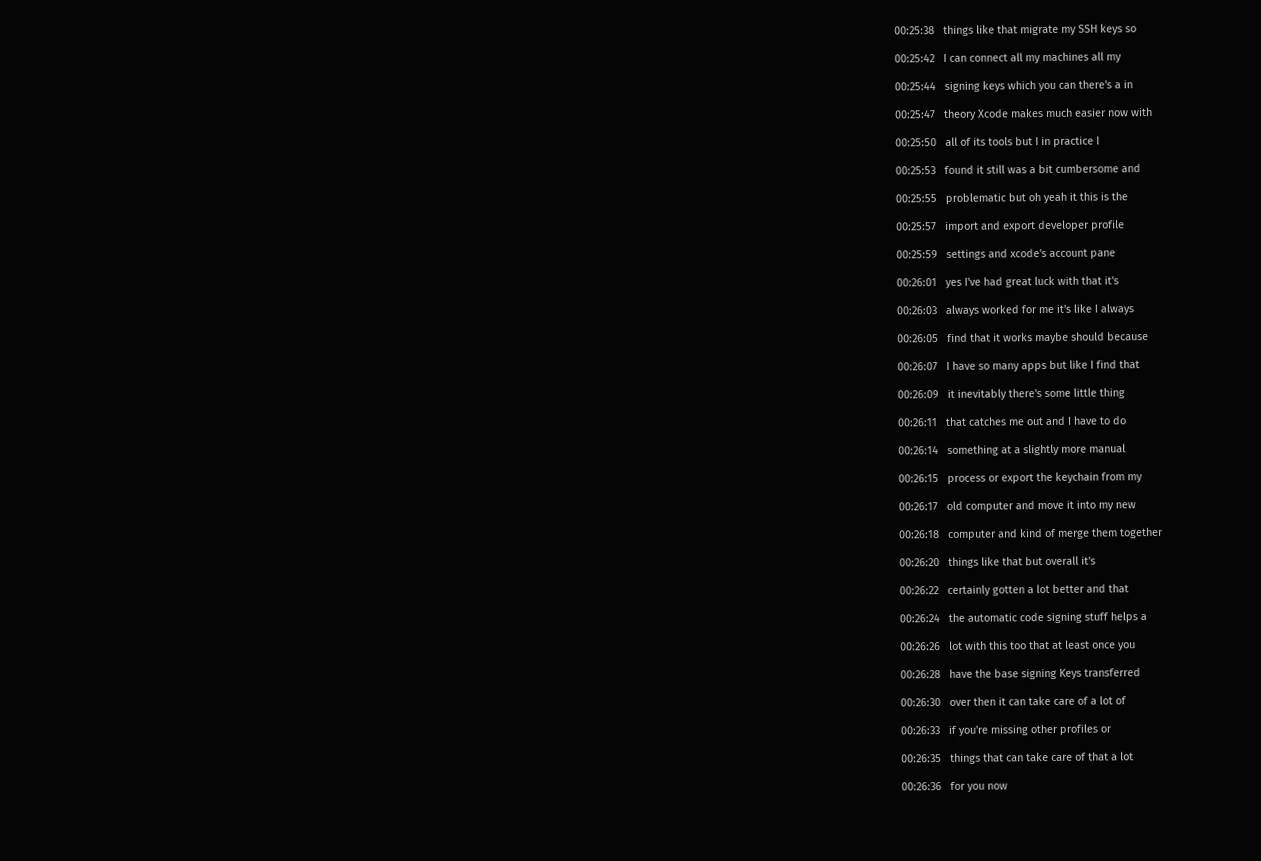00:25:38   things like that migrate my SSH keys so

00:25:42   I can connect all my machines all my

00:25:44   signing keys which you can there's a in

00:25:47   theory Xcode makes much easier now with

00:25:50   all of its tools but I in practice I

00:25:53   found it still was a bit cumbersome and

00:25:55   problematic but oh yeah it this is the

00:25:57   import and export developer profile

00:25:59   settings and xcode's account pane

00:26:01   yes I've had great luck with that it's

00:26:03   always worked for me it's like I always

00:26:05   find that it works maybe should because

00:26:07   I have so many apps but like I find that

00:26:09   it inevitably there's some little thing

00:26:11   that catches me out and I have to do

00:26:14   something at a slightly more manual

00:26:15   process or export the keychain from my

00:26:17   old computer and move it into my new

00:26:18   computer and kind of merge them together

00:26:20   things like that but overall it's

00:26:22   certainly gotten a lot better and that

00:26:24   the automatic code signing stuff helps a

00:26:26   lot with this too that at least once you

00:26:28   have the base signing Keys transferred

00:26:30   over then it can take care of a lot of

00:26:33   if you're missing other profiles or

00:26:35   things that can take care of that a lot

00:26:36   for you now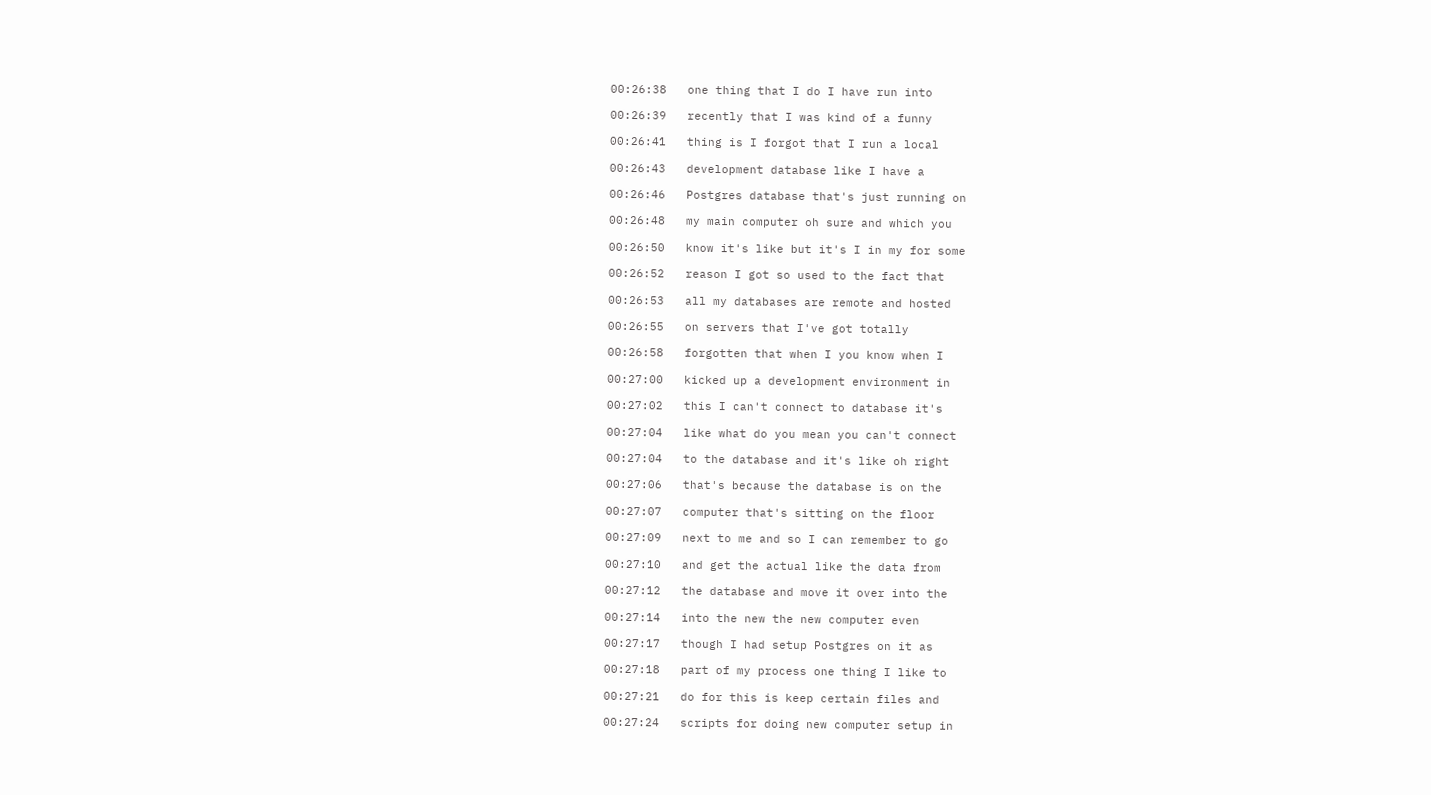00:26:38   one thing that I do I have run into

00:26:39   recently that I was kind of a funny

00:26:41   thing is I forgot that I run a local

00:26:43   development database like I have a

00:26:46   Postgres database that's just running on

00:26:48   my main computer oh sure and which you

00:26:50   know it's like but it's I in my for some

00:26:52   reason I got so used to the fact that

00:26:53   all my databases are remote and hosted

00:26:55   on servers that I've got totally

00:26:58   forgotten that when I you know when I

00:27:00   kicked up a development environment in

00:27:02   this I can't connect to database it's

00:27:04   like what do you mean you can't connect

00:27:04   to the database and it's like oh right

00:27:06   that's because the database is on the

00:27:07   computer that's sitting on the floor

00:27:09   next to me and so I can remember to go

00:27:10   and get the actual like the data from

00:27:12   the database and move it over into the

00:27:14   into the new the new computer even

00:27:17   though I had setup Postgres on it as

00:27:18   part of my process one thing I like to

00:27:21   do for this is keep certain files and

00:27:24   scripts for doing new computer setup in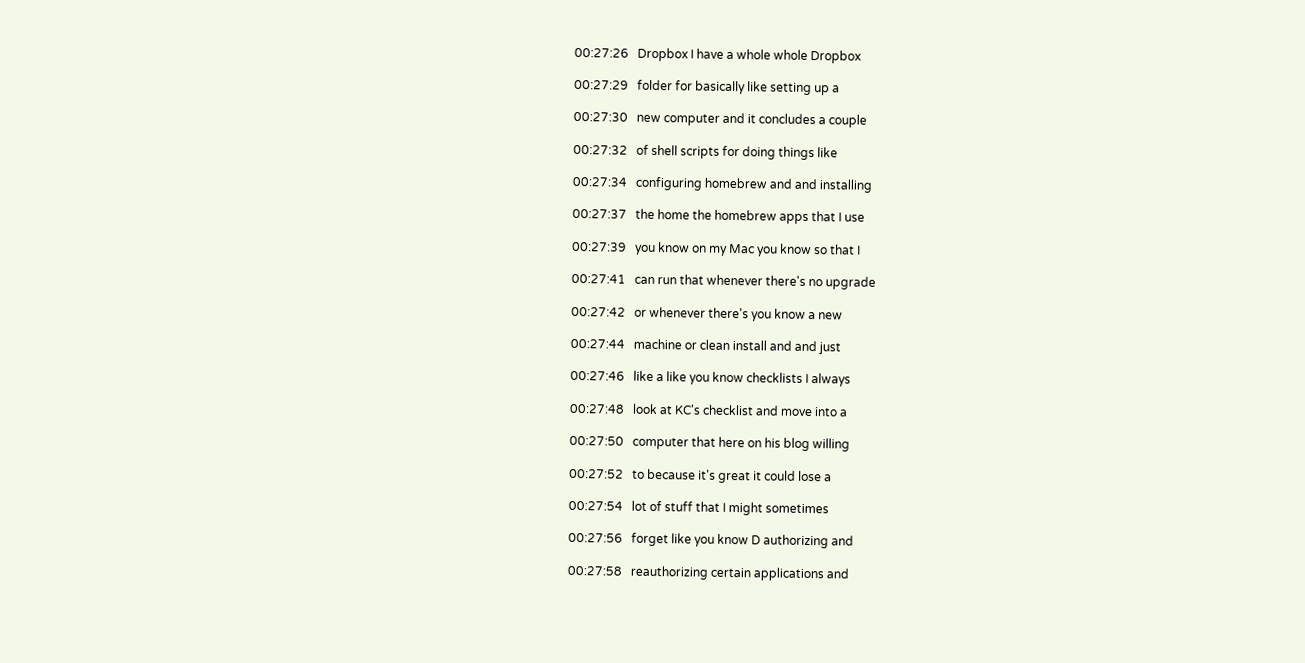00:27:26   Dropbox I have a whole whole Dropbox

00:27:29   folder for basically like setting up a

00:27:30   new computer and it concludes a couple

00:27:32   of shell scripts for doing things like

00:27:34   configuring homebrew and and installing

00:27:37   the home the homebrew apps that I use

00:27:39   you know on my Mac you know so that I

00:27:41   can run that whenever there's no upgrade

00:27:42   or whenever there's you know a new

00:27:44   machine or clean install and and just

00:27:46   like a like you know checklists I always

00:27:48   look at KC's checklist and move into a

00:27:50   computer that here on his blog willing

00:27:52   to because it's great it could lose a

00:27:54   lot of stuff that I might sometimes

00:27:56   forget like you know D authorizing and

00:27:58   reauthorizing certain applications and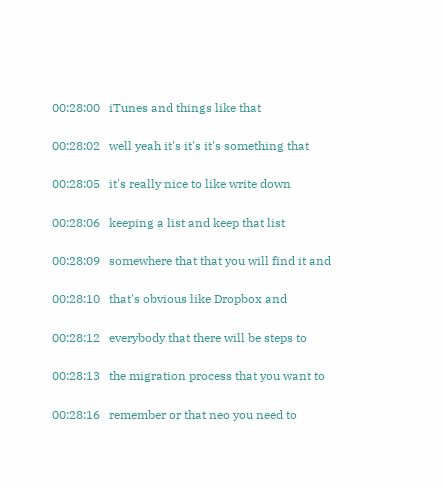00:28:00   iTunes and things like that

00:28:02   well yeah it's it's it's something that

00:28:05   it's really nice to like write down

00:28:06   keeping a list and keep that list

00:28:09   somewhere that that you will find it and

00:28:10   that's obvious like Dropbox and

00:28:12   everybody that there will be steps to

00:28:13   the migration process that you want to

00:28:16   remember or that neo you need to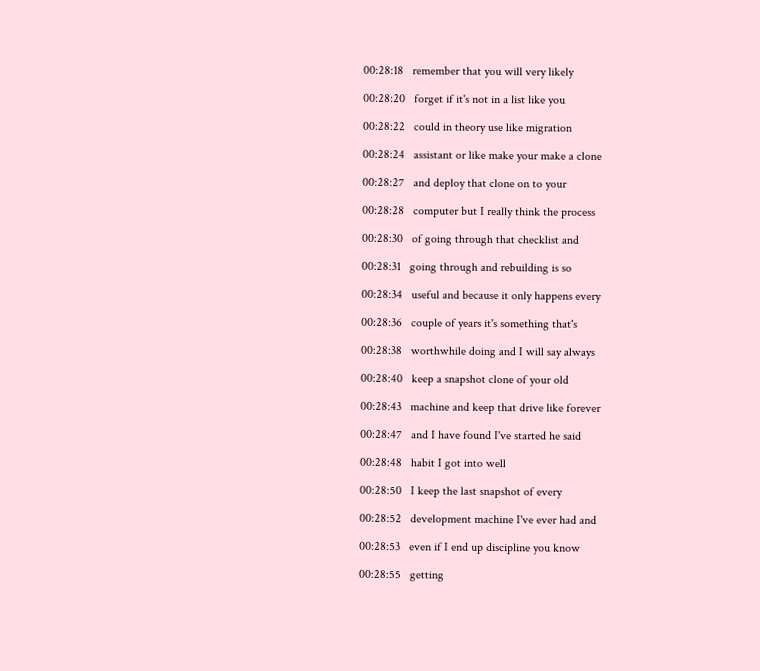00:28:18   remember that you will very likely

00:28:20   forget if it's not in a list like you

00:28:22   could in theory use like migration

00:28:24   assistant or like make your make a clone

00:28:27   and deploy that clone on to your

00:28:28   computer but I really think the process

00:28:30   of going through that checklist and

00:28:31   going through and rebuilding is so

00:28:34   useful and because it only happens every

00:28:36   couple of years it's something that's

00:28:38   worthwhile doing and I will say always

00:28:40   keep a snapshot clone of your old

00:28:43   machine and keep that drive like forever

00:28:47   and I have found I've started he said

00:28:48   habit I got into well

00:28:50   I keep the last snapshot of every

00:28:52   development machine I've ever had and

00:28:53   even if I end up discipline you know

00:28:55   getting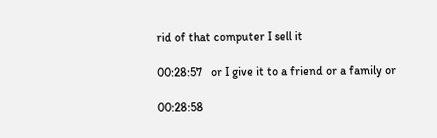rid of that computer I sell it

00:28:57   or I give it to a friend or a family or

00:28:58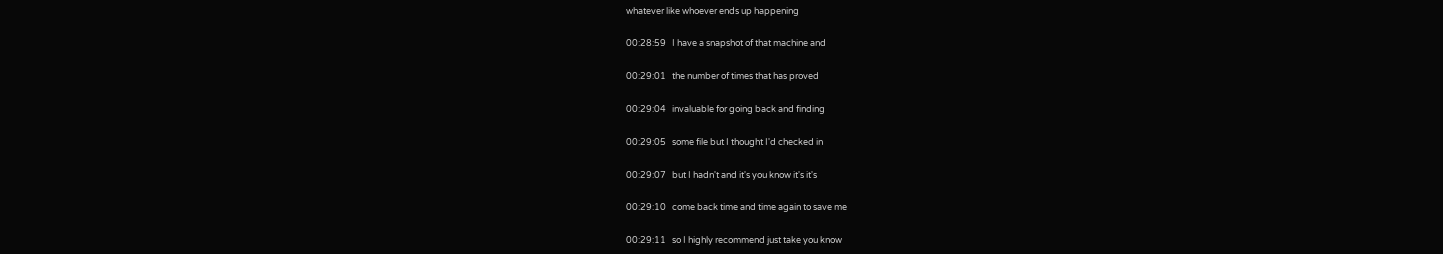whatever like whoever ends up happening

00:28:59   I have a snapshot of that machine and

00:29:01   the number of times that has proved

00:29:04   invaluable for going back and finding

00:29:05   some file but I thought I'd checked in

00:29:07   but I hadn't and it's you know it's it's

00:29:10   come back time and time again to save me

00:29:11   so I highly recommend just take you know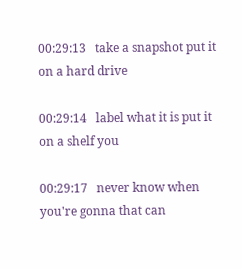00:29:13   take a snapshot put it on a hard drive

00:29:14   label what it is put it on a shelf you

00:29:17   never know when you're gonna that can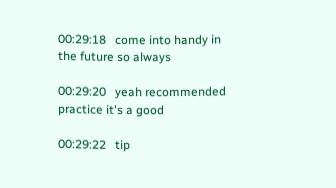00:29:18   come into handy in the future so always

00:29:20   yeah recommended practice it's a good

00:29:22   tip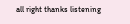all right thanks listening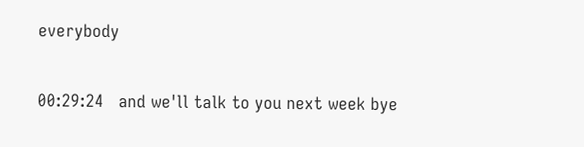everybody

00:29:24   and we'll talk to you next week bye